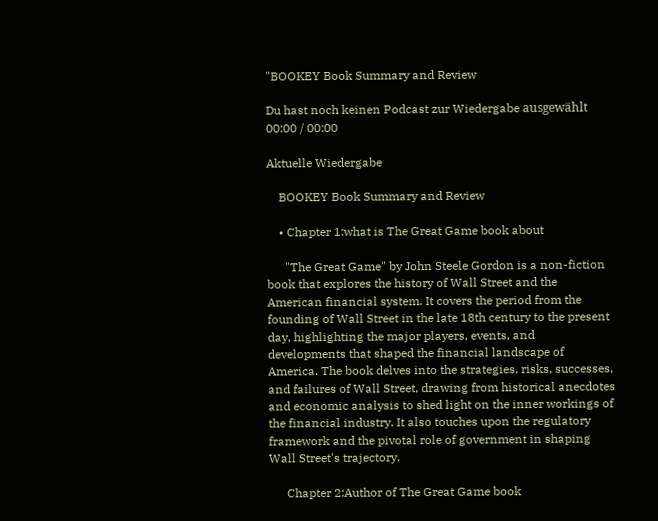"BOOKEY Book Summary and Review

Du hast noch keinen Podcast zur Wiedergabe ausgewählt
00:00 / 00:00

Aktuelle Wiedergabe

    BOOKEY Book Summary and Review

    • Chapter 1:what is The Great Game book about

      "The Great Game" by John Steele Gordon is a non-fiction book that explores the history of Wall Street and the American financial system. It covers the period from the founding of Wall Street in the late 18th century to the present day, highlighting the major players, events, and developments that shaped the financial landscape of America. The book delves into the strategies, risks, successes, and failures of Wall Street, drawing from historical anecdotes and economic analysis to shed light on the inner workings of the financial industry. It also touches upon the regulatory framework and the pivotal role of government in shaping Wall Street's trajectory.

      Chapter 2:Author of The Great Game book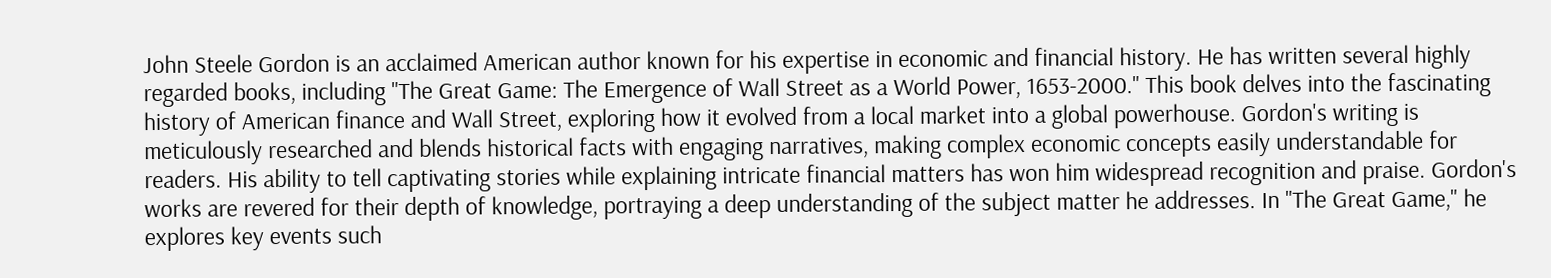John Steele Gordon is an acclaimed American author known for his expertise in economic and financial history. He has written several highly regarded books, including "The Great Game: The Emergence of Wall Street as a World Power, 1653-2000." This book delves into the fascinating history of American finance and Wall Street, exploring how it evolved from a local market into a global powerhouse. Gordon's writing is meticulously researched and blends historical facts with engaging narratives, making complex economic concepts easily understandable for readers. His ability to tell captivating stories while explaining intricate financial matters has won him widespread recognition and praise. Gordon's works are revered for their depth of knowledge, portraying a deep understanding of the subject matter he addresses. In "The Great Game," he explores key events such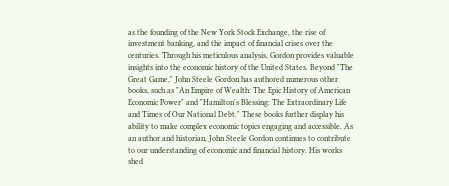as the founding of the New York Stock Exchange, the rise of investment banking, and the impact of financial crises over the centuries. Through his meticulous analysis, Gordon provides valuable insights into the economic history of the United States. Beyond "The Great Game," John Steele Gordon has authored numerous other books, such as "An Empire of Wealth: The Epic History of American Economic Power" and "Hamilton's Blessing: The Extraordinary Life and Times of Our National Debt." These books further display his ability to make complex economic topics engaging and accessible. As an author and historian, John Steele Gordon continues to contribute to our understanding of economic and financial history. His works shed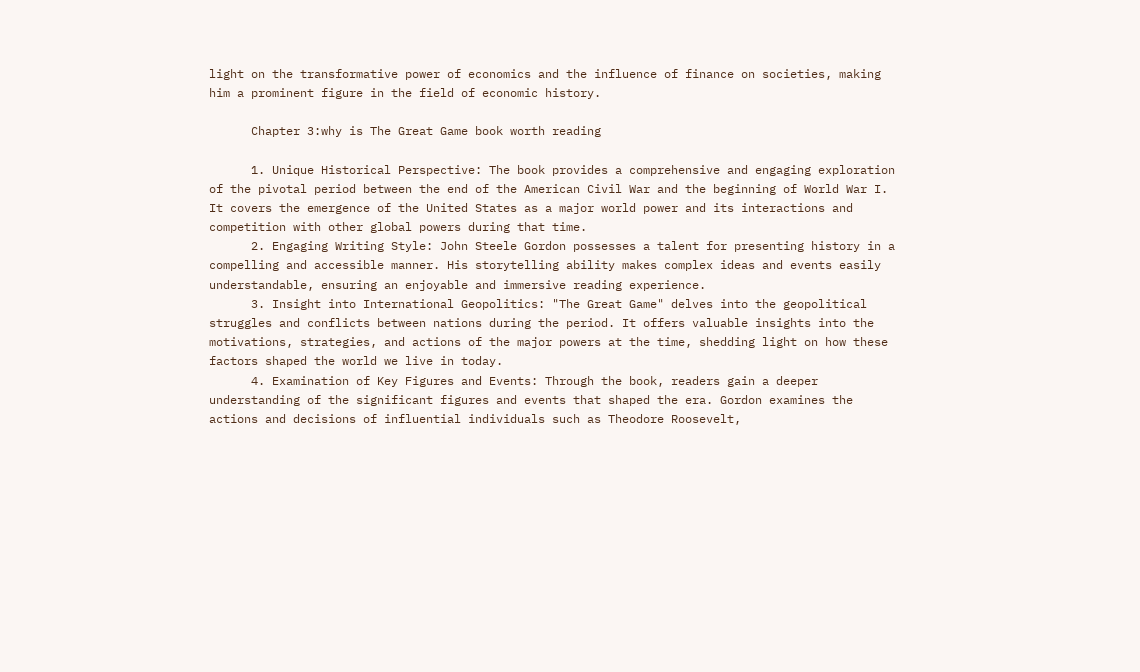light on the transformative power of economics and the influence of finance on societies, making him a prominent figure in the field of economic history.

      Chapter 3:why is The Great Game book worth reading

      1. Unique Historical Perspective: The book provides a comprehensive and engaging exploration of the pivotal period between the end of the American Civil War and the beginning of World War I. It covers the emergence of the United States as a major world power and its interactions and competition with other global powers during that time.
      2. Engaging Writing Style: John Steele Gordon possesses a talent for presenting history in a compelling and accessible manner. His storytelling ability makes complex ideas and events easily understandable, ensuring an enjoyable and immersive reading experience.
      3. Insight into International Geopolitics: "The Great Game" delves into the geopolitical struggles and conflicts between nations during the period. It offers valuable insights into the motivations, strategies, and actions of the major powers at the time, shedding light on how these factors shaped the world we live in today.
      4. Examination of Key Figures and Events: Through the book, readers gain a deeper understanding of the significant figures and events that shaped the era. Gordon examines the actions and decisions of influential individuals such as Theodore Roosevelt,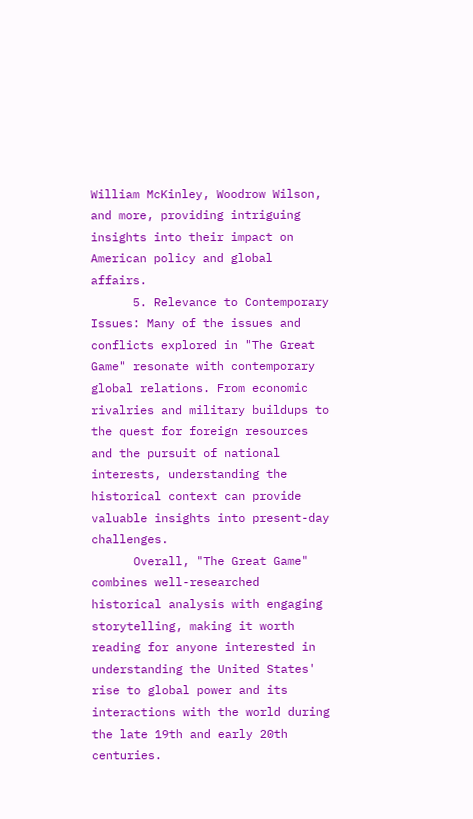William McKinley, Woodrow Wilson, and more, providing intriguing insights into their impact on American policy and global affairs.
      5. Relevance to Contemporary Issues: Many of the issues and conflicts explored in "The Great Game" resonate with contemporary global relations. From economic rivalries and military buildups to the quest for foreign resources and the pursuit of national interests, understanding the historical context can provide valuable insights into present-day challenges.
      Overall, "The Great Game" combines well-researched historical analysis with engaging storytelling, making it worth reading for anyone interested in understanding the United States' rise to global power and its interactions with the world during the late 19th and early 20th centuries.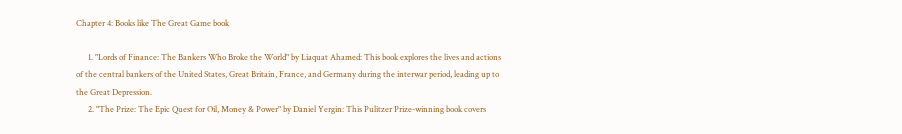Chapter 4: Books like The Great Game book

      1. "Lords of Finance: The Bankers Who Broke the World" by Liaquat Ahamed: This book explores the lives and actions of the central bankers of the United States, Great Britain, France, and Germany during the interwar period, leading up to the Great Depression.
      2. "The Prize: The Epic Quest for Oil, Money & Power" by Daniel Yergin: This Pulitzer Prize-winning book covers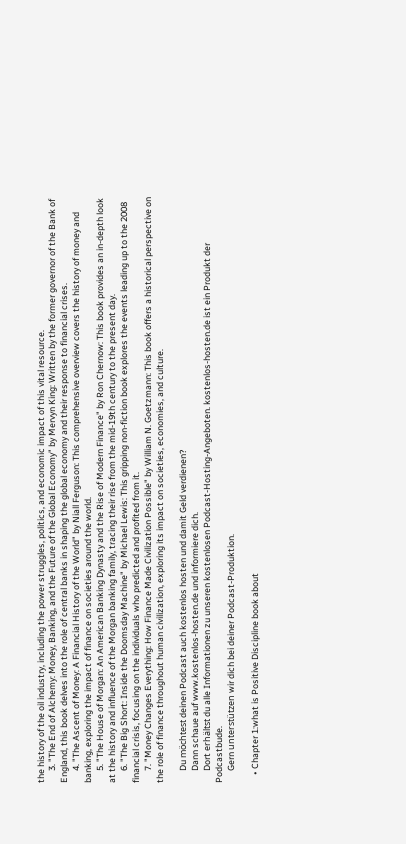the history of the oil industry, including the power struggles, politics, and economic impact of this vital resource.
      3. "The End of Alchemy: Money, Banking, and the Future of the Global Economy" by Mervyn King: Written by the former governor of the Bank of England, this book delves into the role of central banks in shaping the global economy and their response to financial crises.
      4. "The Ascent of Money: A Financial History of the World" by Niall Ferguson: This comprehensive overview covers the history of money and banking, exploring the impact of finance on societies around the world.
      5. "The House of Morgan: An American Banking Dynasty and the Rise of Modern Finance" by Ron Chernow: This book provides an in-depth look at the history and influence of the Morgan banking family, tracing their rise from the mid-19th century to the present day.
      6. "The Big Short: Inside the Doomsday Machine" by Michael Lewis: This gripping non-fiction book explores the events leading up to the 2008 financial crisis, focusing on the individuals who predicted and profited from it.
      7. "Money Changes Everything: How Finance Made Civilization Possible" by William N. Goetzmann: This book offers a historical perspective on the role of finance throughout human civilization, exploring its impact on societies, economies, and culture.

      Du möchtest deinen Podcast auch kostenlos hosten und damit Geld verdienen?
      Dann schaue auf www.kostenlos-hosten.de und informiere dich.
      Dort erhältst du alle Informationen zu unseren kostenlosen Podcast-Hosting-Angeboten. kostenlos-hosten.de ist ein Produkt der Podcastbude.
      Gern unterstützen wir dich bei deiner Podcast-Produktion.

    • Chapter 1:what is Positive Discipline book about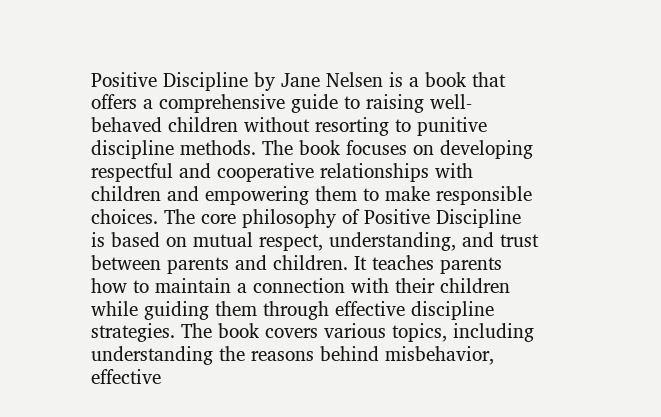Positive Discipline by Jane Nelsen is a book that offers a comprehensive guide to raising well-behaved children without resorting to punitive discipline methods. The book focuses on developing respectful and cooperative relationships with children and empowering them to make responsible choices. The core philosophy of Positive Discipline is based on mutual respect, understanding, and trust between parents and children. It teaches parents how to maintain a connection with their children while guiding them through effective discipline strategies. The book covers various topics, including understanding the reasons behind misbehavior, effective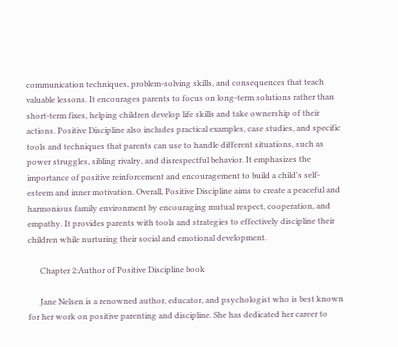communication techniques, problem-solving skills, and consequences that teach valuable lessons. It encourages parents to focus on long-term solutions rather than short-term fixes, helping children develop life skills and take ownership of their actions. Positive Discipline also includes practical examples, case studies, and specific tools and techniques that parents can use to handle different situations, such as power struggles, sibling rivalry, and disrespectful behavior. It emphasizes the importance of positive reinforcement and encouragement to build a child's self-esteem and inner motivation. Overall, Positive Discipline aims to create a peaceful and harmonious family environment by encouraging mutual respect, cooperation, and empathy. It provides parents with tools and strategies to effectively discipline their children while nurturing their social and emotional development.

      Chapter 2:Author of Positive Discipline book

      Jane Nelsen is a renowned author, educator, and psychologist who is best known for her work on positive parenting and discipline. She has dedicated her career to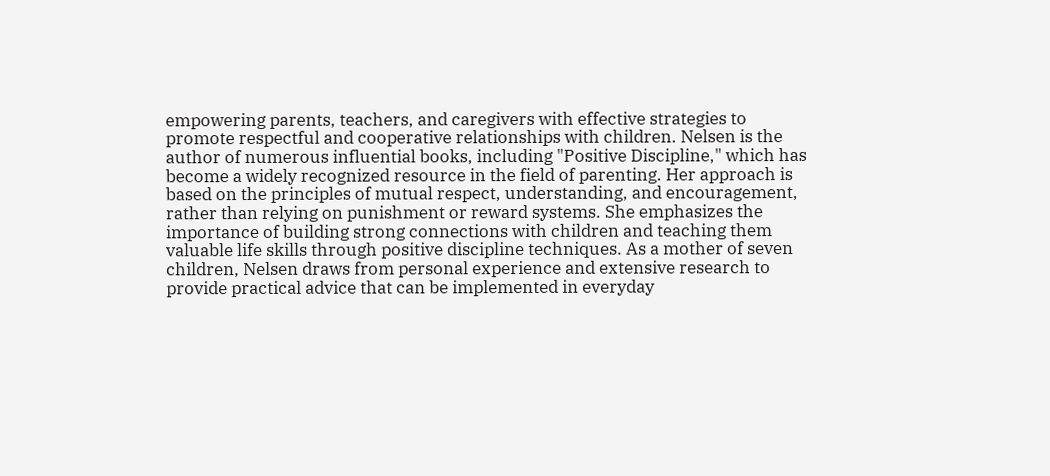empowering parents, teachers, and caregivers with effective strategies to promote respectful and cooperative relationships with children. Nelsen is the author of numerous influential books, including "Positive Discipline," which has become a widely recognized resource in the field of parenting. Her approach is based on the principles of mutual respect, understanding, and encouragement, rather than relying on punishment or reward systems. She emphasizes the importance of building strong connections with children and teaching them valuable life skills through positive discipline techniques. As a mother of seven children, Nelsen draws from personal experience and extensive research to provide practical advice that can be implemented in everyday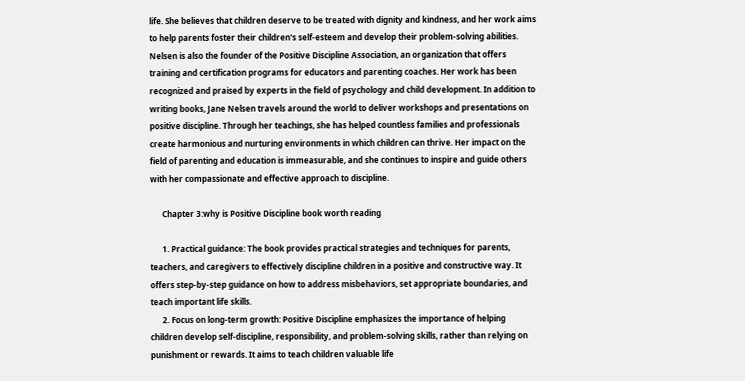life. She believes that children deserve to be treated with dignity and kindness, and her work aims to help parents foster their children's self-esteem and develop their problem-solving abilities. Nelsen is also the founder of the Positive Discipline Association, an organization that offers training and certification programs for educators and parenting coaches. Her work has been recognized and praised by experts in the field of psychology and child development. In addition to writing books, Jane Nelsen travels around the world to deliver workshops and presentations on positive discipline. Through her teachings, she has helped countless families and professionals create harmonious and nurturing environments in which children can thrive. Her impact on the field of parenting and education is immeasurable, and she continues to inspire and guide others with her compassionate and effective approach to discipline.

      Chapter 3:why is Positive Discipline book worth reading

      1. Practical guidance: The book provides practical strategies and techniques for parents, teachers, and caregivers to effectively discipline children in a positive and constructive way. It offers step-by-step guidance on how to address misbehaviors, set appropriate boundaries, and teach important life skills.
      2. Focus on long-term growth: Positive Discipline emphasizes the importance of helping children develop self-discipline, responsibility, and problem-solving skills, rather than relying on punishment or rewards. It aims to teach children valuable life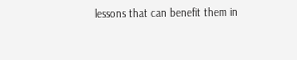lessons that can benefit them in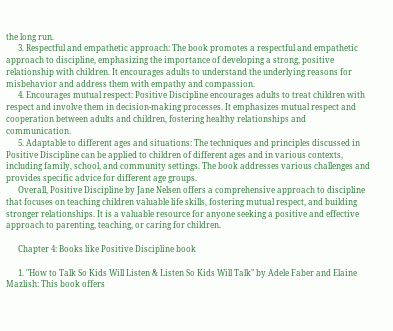the long run.
      3. Respectful and empathetic approach: The book promotes a respectful and empathetic approach to discipline, emphasizing the importance of developing a strong, positive relationship with children. It encourages adults to understand the underlying reasons for misbehavior and address them with empathy and compassion.
      4. Encourages mutual respect: Positive Discipline encourages adults to treat children with respect and involve them in decision-making processes. It emphasizes mutual respect and cooperation between adults and children, fostering healthy relationships and communication.
      5. Adaptable to different ages and situations: The techniques and principles discussed in Positive Discipline can be applied to children of different ages and in various contexts, including family, school, and community settings. The book addresses various challenges and provides specific advice for different age groups.
      Overall, Positive Discipline by Jane Nelsen offers a comprehensive approach to discipline that focuses on teaching children valuable life skills, fostering mutual respect, and building stronger relationships. It is a valuable resource for anyone seeking a positive and effective approach to parenting, teaching, or caring for children.

      Chapter 4: Books like Positive Discipline book

      1. "How to Talk So Kids Will Listen & Listen So Kids Will Talk" by Adele Faber and Elaine Mazlish: This book offers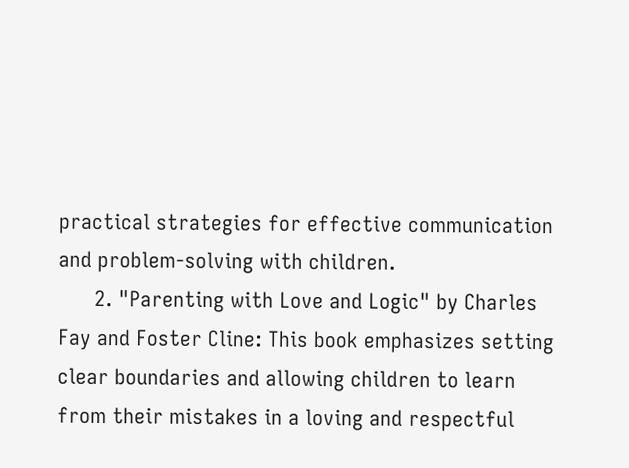practical strategies for effective communication and problem-solving with children.
      2. "Parenting with Love and Logic" by Charles Fay and Foster Cline: This book emphasizes setting clear boundaries and allowing children to learn from their mistakes in a loving and respectful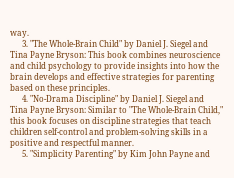way.
      3. "The Whole-Brain Child" by Daniel J. Siegel and Tina Payne Bryson: This book combines neuroscience and child psychology to provide insights into how the brain develops and effective strategies for parenting based on these principles.
      4. "No-Drama Discipline" by Daniel J. Siegel and Tina Payne Bryson: Similar to "The Whole-Brain Child," this book focuses on discipline strategies that teach children self-control and problem-solving skills in a positive and respectful manner.
      5. "Simplicity Parenting" by Kim John Payne and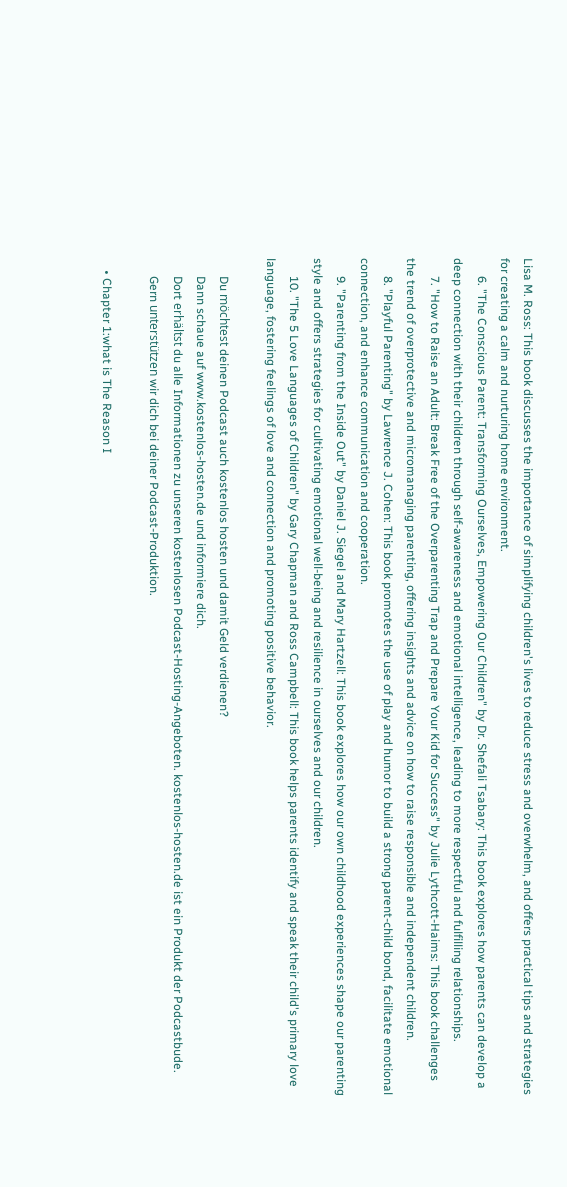Lisa M. Ross: This book discusses the importance of simplifying children's lives to reduce stress and overwhelm, and offers practical tips and strategies for creating a calm and nurturing home environment.
      6. "The Conscious Parent: Transforming Ourselves, Empowering Our Children" by Dr. Shefali Tsabary: This book explores how parents can develop a deep connection with their children through self-awareness and emotional intelligence, leading to more respectful and fulfilling relationships.
      7. "How to Raise an Adult: Break Free of the Overparenting Trap and Prepare Your Kid for Success" by Julie Lythcott-Haims: This book challenges the trend of overprotective and micromanaging parenting, offering insights and advice on how to raise responsible and independent children.
      8. "Playful Parenting" by Lawrence J. Cohen: This book promotes the use of play and humor to build a strong parent-child bond, facilitate emotional connection, and enhance communication and cooperation.
      9. "Parenting from the Inside Out" by Daniel J. Siegel and Mary Hartzell: This book explores how our own childhood experiences shape our parenting style and offers strategies for cultivating emotional well-being and resilience in ourselves and our children.
      10. "The 5 Love Languages of Children" by Gary Chapman and Ross Campbell: This book helps parents identify and speak their child's primary love language, fostering feelings of love and connection and promoting positive behavior.

      Du möchtest deinen Podcast auch kostenlos hosten und damit Geld verdienen?
      Dann schaue auf www.kostenlos-hosten.de und informiere dich.
      Dort erhältst du alle Informationen zu unseren kostenlosen Podcast-Hosting-Angeboten. kostenlos-hosten.de ist ein Produkt der Podcastbude.
      Gern unterstützen wir dich bei deiner Podcast-Produktion.

    • Chapter 1:what is The Reason I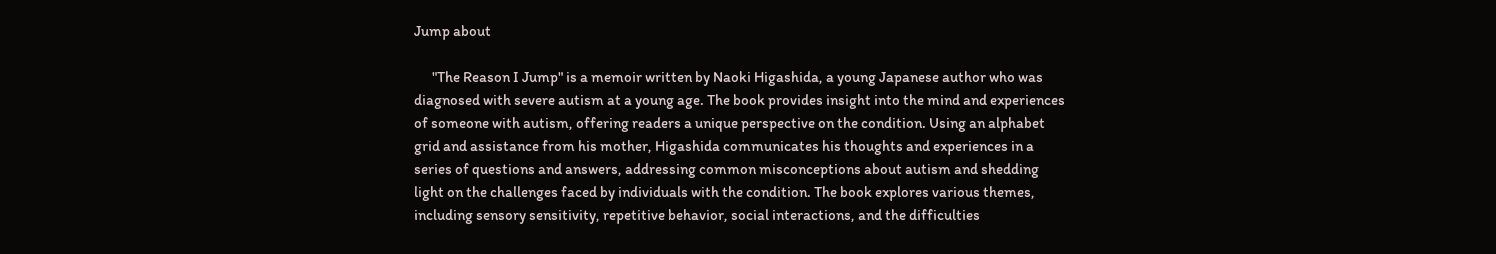Jump about

      "The Reason I Jump" is a memoir written by Naoki Higashida, a young Japanese author who was diagnosed with severe autism at a young age. The book provides insight into the mind and experiences of someone with autism, offering readers a unique perspective on the condition. Using an alphabet grid and assistance from his mother, Higashida communicates his thoughts and experiences in a series of questions and answers, addressing common misconceptions about autism and shedding light on the challenges faced by individuals with the condition. The book explores various themes, including sensory sensitivity, repetitive behavior, social interactions, and the difficulties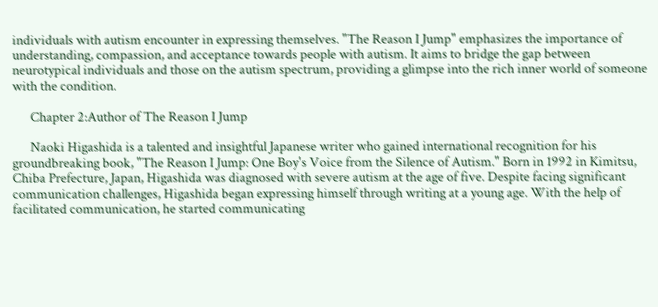individuals with autism encounter in expressing themselves. "The Reason I Jump" emphasizes the importance of understanding, compassion, and acceptance towards people with autism. It aims to bridge the gap between neurotypical individuals and those on the autism spectrum, providing a glimpse into the rich inner world of someone with the condition.

      Chapter 2:Author of The Reason I Jump

      Naoki Higashida is a talented and insightful Japanese writer who gained international recognition for his groundbreaking book, "The Reason I Jump: One Boy's Voice from the Silence of Autism." Born in 1992 in Kimitsu, Chiba Prefecture, Japan, Higashida was diagnosed with severe autism at the age of five. Despite facing significant communication challenges, Higashida began expressing himself through writing at a young age. With the help of facilitated communication, he started communicating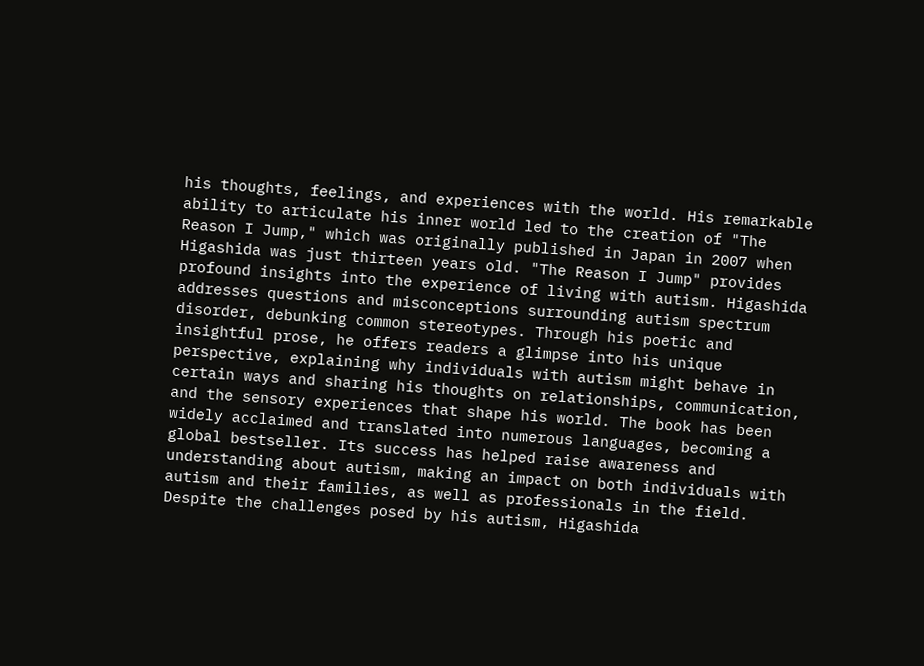his thoughts, feelings, and experiences with the world. His remarkable ability to articulate his inner world led to the creation of "The Reason I Jump," which was originally published in Japan in 2007 when Higashida was just thirteen years old. "The Reason I Jump" provides profound insights into the experience of living with autism. Higashida addresses questions and misconceptions surrounding autism spectrum disorder, debunking common stereotypes. Through his poetic and insightful prose, he offers readers a glimpse into his unique perspective, explaining why individuals with autism might behave in certain ways and sharing his thoughts on relationships, communication, and the sensory experiences that shape his world. The book has been widely acclaimed and translated into numerous languages, becoming a global bestseller. Its success has helped raise awareness and understanding about autism, making an impact on both individuals with autism and their families, as well as professionals in the field. Despite the challenges posed by his autism, Higashida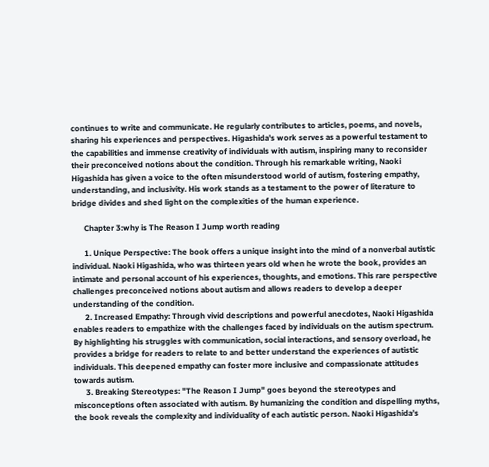continues to write and communicate. He regularly contributes to articles, poems, and novels, sharing his experiences and perspectives. Higashida's work serves as a powerful testament to the capabilities and immense creativity of individuals with autism, inspiring many to reconsider their preconceived notions about the condition. Through his remarkable writing, Naoki Higashida has given a voice to the often misunderstood world of autism, fostering empathy, understanding, and inclusivity. His work stands as a testament to the power of literature to bridge divides and shed light on the complexities of the human experience.

      Chapter 3:why is The Reason I Jump worth reading

      1. Unique Perspective: The book offers a unique insight into the mind of a nonverbal autistic individual. Naoki Higashida, who was thirteen years old when he wrote the book, provides an intimate and personal account of his experiences, thoughts, and emotions. This rare perspective challenges preconceived notions about autism and allows readers to develop a deeper understanding of the condition.
      2. Increased Empathy: Through vivid descriptions and powerful anecdotes, Naoki Higashida enables readers to empathize with the challenges faced by individuals on the autism spectrum. By highlighting his struggles with communication, social interactions, and sensory overload, he provides a bridge for readers to relate to and better understand the experiences of autistic individuals. This deepened empathy can foster more inclusive and compassionate attitudes towards autism.
      3. Breaking Stereotypes: "The Reason I Jump" goes beyond the stereotypes and misconceptions often associated with autism. By humanizing the condition and dispelling myths, the book reveals the complexity and individuality of each autistic person. Naoki Higashida’s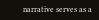narrative serves as a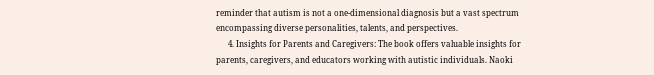reminder that autism is not a one-dimensional diagnosis but a vast spectrum encompassing diverse personalities, talents, and perspectives.
      4. Insights for Parents and Caregivers: The book offers valuable insights for parents, caregivers, and educators working with autistic individuals. Naoki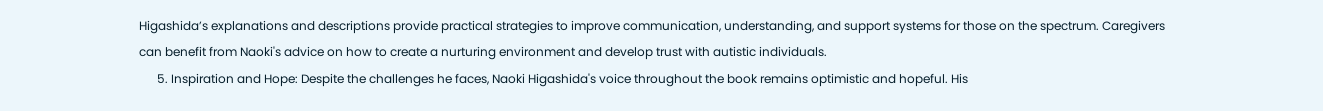Higashida’s explanations and descriptions provide practical strategies to improve communication, understanding, and support systems for those on the spectrum. Caregivers can benefit from Naoki's advice on how to create a nurturing environment and develop trust with autistic individuals.
      5. Inspiration and Hope: Despite the challenges he faces, Naoki Higashida's voice throughout the book remains optimistic and hopeful. His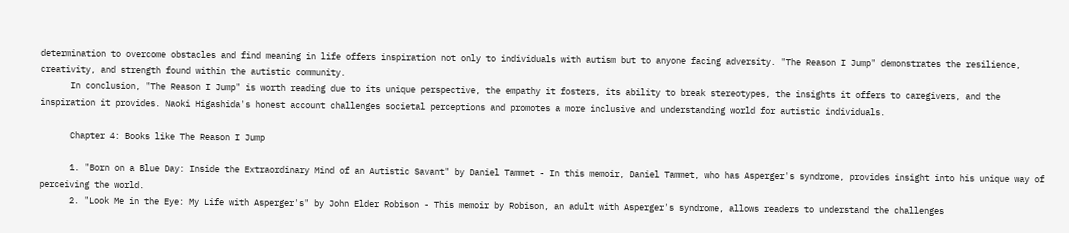determination to overcome obstacles and find meaning in life offers inspiration not only to individuals with autism but to anyone facing adversity. "The Reason I Jump" demonstrates the resilience, creativity, and strength found within the autistic community.
      In conclusion, "The Reason I Jump" is worth reading due to its unique perspective, the empathy it fosters, its ability to break stereotypes, the insights it offers to caregivers, and the inspiration it provides. Naoki Higashida's honest account challenges societal perceptions and promotes a more inclusive and understanding world for autistic individuals.

      Chapter 4: Books like The Reason I Jump

      1. "Born on a Blue Day: Inside the Extraordinary Mind of an Autistic Savant" by Daniel Tammet - In this memoir, Daniel Tammet, who has Asperger's syndrome, provides insight into his unique way of perceiving the world.
      2. "Look Me in the Eye: My Life with Asperger's" by John Elder Robison - This memoir by Robison, an adult with Asperger's syndrome, allows readers to understand the challenges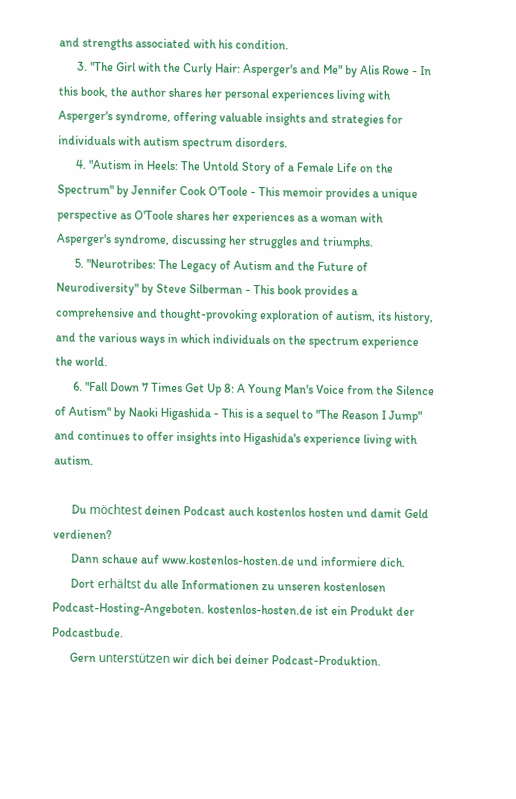and strengths associated with his condition.
      3. "The Girl with the Curly Hair: Asperger's and Me" by Alis Rowe - In this book, the author shares her personal experiences living with Asperger's syndrome, offering valuable insights and strategies for individuals with autism spectrum disorders.
      4. "Autism in Heels: The Untold Story of a Female Life on the Spectrum" by Jennifer Cook O'Toole - This memoir provides a unique perspective as O'Toole shares her experiences as a woman with Asperger's syndrome, discussing her struggles and triumphs.
      5. "Neurotribes: The Legacy of Autism and the Future of Neurodiversity" by Steve Silberman - This book provides a comprehensive and thought-provoking exploration of autism, its history, and the various ways in which individuals on the spectrum experience the world.
      6. "Fall Down 7 Times Get Up 8: A Young Man's Voice from the Silence of Autism" by Naoki Higashida - This is a sequel to "The Reason I Jump" and continues to offer insights into Higashida's experience living with autism.

      Du möchtest deinen Podcast auch kostenlos hosten und damit Geld verdienen?
      Dann schaue auf www.kostenlos-hosten.de und informiere dich.
      Dort erhältst du alle Informationen zu unseren kostenlosen Podcast-Hosting-Angeboten. kostenlos-hosten.de ist ein Produkt der Podcastbude.
      Gern unterstützen wir dich bei deiner Podcast-Produktion.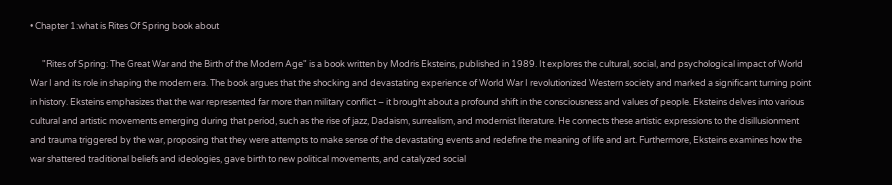• Chapter 1:what is Rites Of Spring book about

      "Rites of Spring: The Great War and the Birth of the Modern Age" is a book written by Modris Eksteins, published in 1989. It explores the cultural, social, and psychological impact of World War I and its role in shaping the modern era. The book argues that the shocking and devastating experience of World War I revolutionized Western society and marked a significant turning point in history. Eksteins emphasizes that the war represented far more than military conflict – it brought about a profound shift in the consciousness and values of people. Eksteins delves into various cultural and artistic movements emerging during that period, such as the rise of jazz, Dadaism, surrealism, and modernist literature. He connects these artistic expressions to the disillusionment and trauma triggered by the war, proposing that they were attempts to make sense of the devastating events and redefine the meaning of life and art. Furthermore, Eksteins examines how the war shattered traditional beliefs and ideologies, gave birth to new political movements, and catalyzed social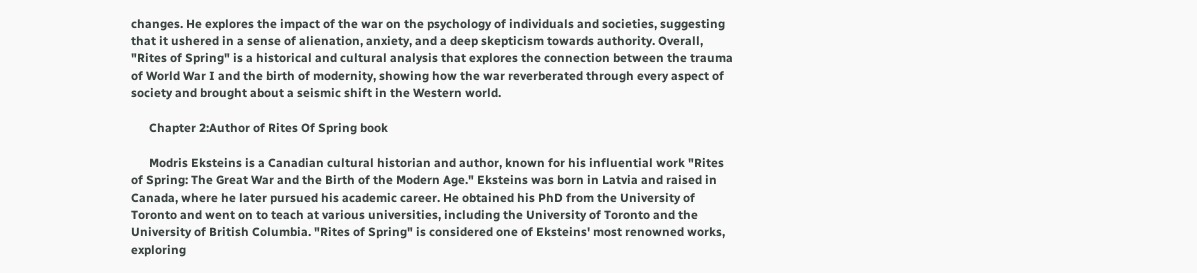changes. He explores the impact of the war on the psychology of individuals and societies, suggesting that it ushered in a sense of alienation, anxiety, and a deep skepticism towards authority. Overall, "Rites of Spring" is a historical and cultural analysis that explores the connection between the trauma of World War I and the birth of modernity, showing how the war reverberated through every aspect of society and brought about a seismic shift in the Western world.

      Chapter 2:Author of Rites Of Spring book

      Modris Eksteins is a Canadian cultural historian and author, known for his influential work "Rites of Spring: The Great War and the Birth of the Modern Age." Eksteins was born in Latvia and raised in Canada, where he later pursued his academic career. He obtained his PhD from the University of Toronto and went on to teach at various universities, including the University of Toronto and the University of British Columbia. "Rites of Spring" is considered one of Eksteins' most renowned works, exploring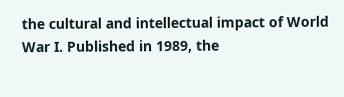the cultural and intellectual impact of World War I. Published in 1989, the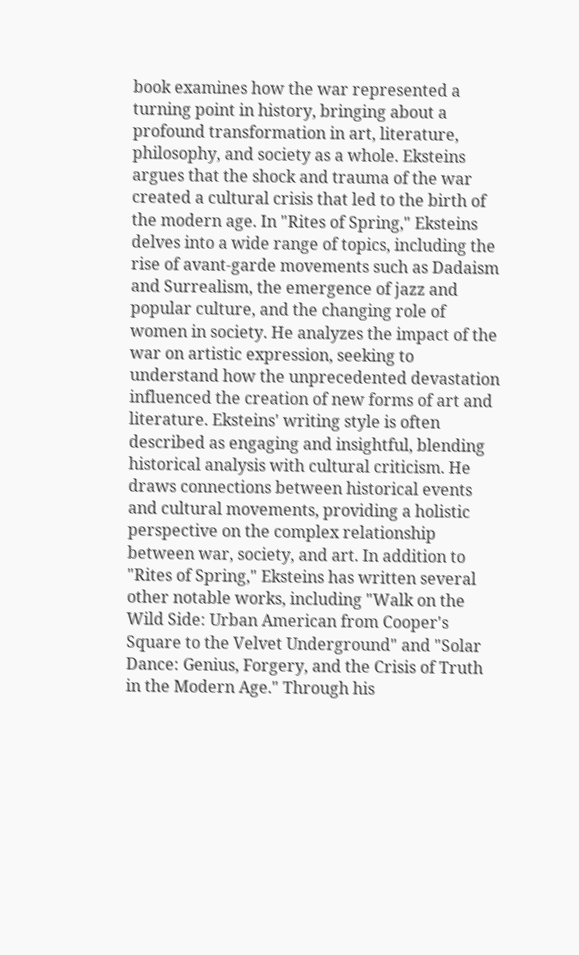book examines how the war represented a turning point in history, bringing about a profound transformation in art, literature, philosophy, and society as a whole. Eksteins argues that the shock and trauma of the war created a cultural crisis that led to the birth of the modern age. In "Rites of Spring," Eksteins delves into a wide range of topics, including the rise of avant-garde movements such as Dadaism and Surrealism, the emergence of jazz and popular culture, and the changing role of women in society. He analyzes the impact of the war on artistic expression, seeking to understand how the unprecedented devastation influenced the creation of new forms of art and literature. Eksteins' writing style is often described as engaging and insightful, blending historical analysis with cultural criticism. He draws connections between historical events and cultural movements, providing a holistic perspective on the complex relationship between war, society, and art. In addition to "Rites of Spring," Eksteins has written several other notable works, including "Walk on the Wild Side: Urban American from Cooper's Square to the Velvet Underground" and "Solar Dance: Genius, Forgery, and the Crisis of Truth in the Modern Age." Through his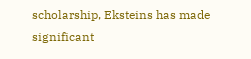scholarship, Eksteins has made significant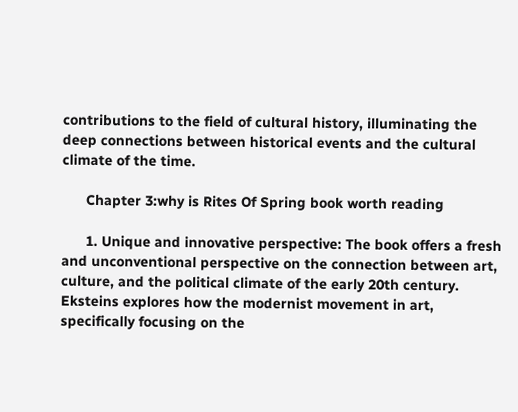contributions to the field of cultural history, illuminating the deep connections between historical events and the cultural climate of the time.

      Chapter 3:why is Rites Of Spring book worth reading

      1. Unique and innovative perspective: The book offers a fresh and unconventional perspective on the connection between art, culture, and the political climate of the early 20th century. Eksteins explores how the modernist movement in art, specifically focusing on the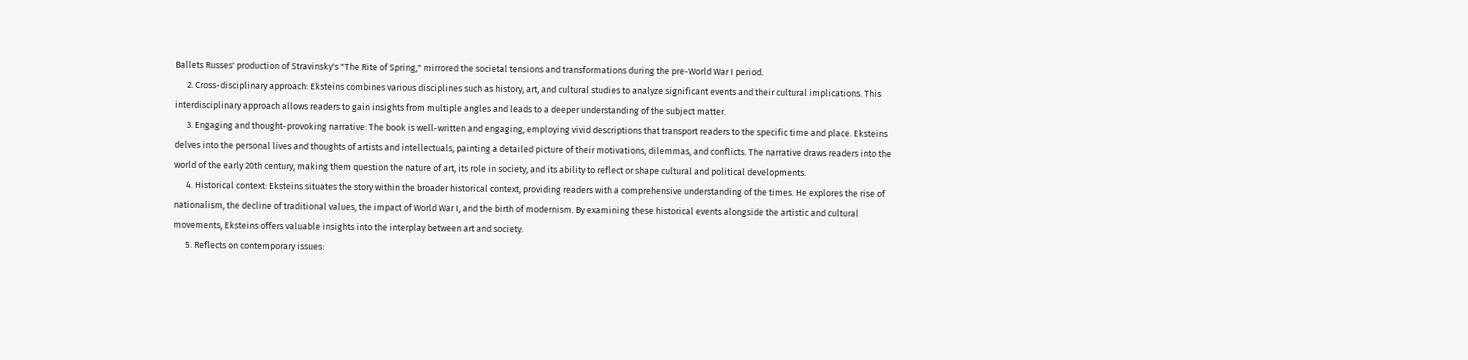Ballets Russes' production of Stravinsky's "The Rite of Spring," mirrored the societal tensions and transformations during the pre-World War I period.
      2. Cross-disciplinary approach: Eksteins combines various disciplines such as history, art, and cultural studies to analyze significant events and their cultural implications. This interdisciplinary approach allows readers to gain insights from multiple angles and leads to a deeper understanding of the subject matter.
      3. Engaging and thought-provoking narrative: The book is well-written and engaging, employing vivid descriptions that transport readers to the specific time and place. Eksteins delves into the personal lives and thoughts of artists and intellectuals, painting a detailed picture of their motivations, dilemmas, and conflicts. The narrative draws readers into the world of the early 20th century, making them question the nature of art, its role in society, and its ability to reflect or shape cultural and political developments.
      4. Historical context: Eksteins situates the story within the broader historical context, providing readers with a comprehensive understanding of the times. He explores the rise of nationalism, the decline of traditional values, the impact of World War I, and the birth of modernism. By examining these historical events alongside the artistic and cultural movements, Eksteins offers valuable insights into the interplay between art and society.
      5. Reflects on contemporary issues: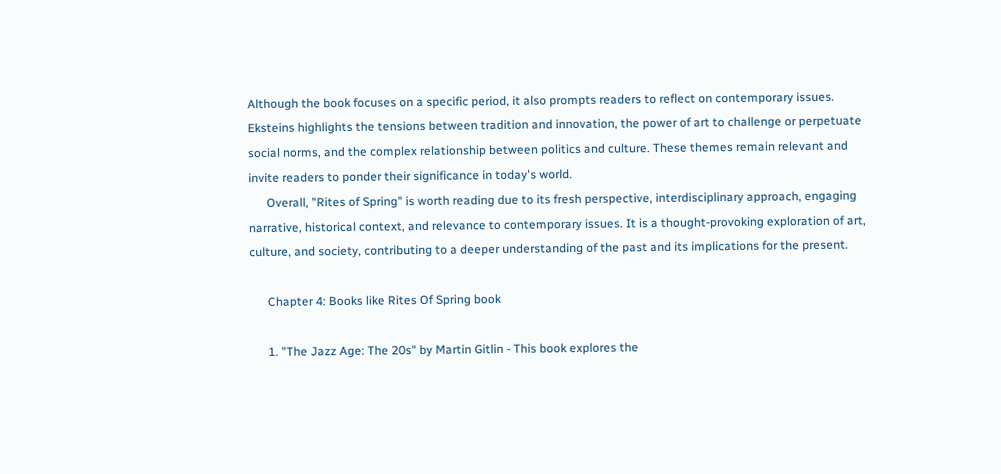Although the book focuses on a specific period, it also prompts readers to reflect on contemporary issues. Eksteins highlights the tensions between tradition and innovation, the power of art to challenge or perpetuate social norms, and the complex relationship between politics and culture. These themes remain relevant and invite readers to ponder their significance in today's world.
      Overall, "Rites of Spring" is worth reading due to its fresh perspective, interdisciplinary approach, engaging narrative, historical context, and relevance to contemporary issues. It is a thought-provoking exploration of art, culture, and society, contributing to a deeper understanding of the past and its implications for the present.

      Chapter 4: Books like Rites Of Spring book

      1. "The Jazz Age: The 20s" by Martin Gitlin - This book explores the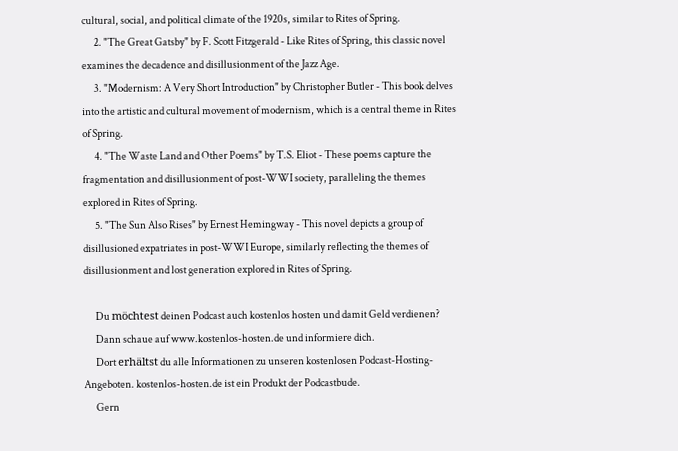cultural, social, and political climate of the 1920s, similar to Rites of Spring.
      2. "The Great Gatsby" by F. Scott Fitzgerald - Like Rites of Spring, this classic novel examines the decadence and disillusionment of the Jazz Age.
      3. "Modernism: A Very Short Introduction" by Christopher Butler - This book delves into the artistic and cultural movement of modernism, which is a central theme in Rites of Spring.
      4. "The Waste Land and Other Poems" by T.S. Eliot - These poems capture the fragmentation and disillusionment of post-WWI society, paralleling the themes explored in Rites of Spring.
      5. "The Sun Also Rises" by Ernest Hemingway - This novel depicts a group of disillusioned expatriates in post-WWI Europe, similarly reflecting the themes of disillusionment and lost generation explored in Rites of Spring.

      Du möchtest deinen Podcast auch kostenlos hosten und damit Geld verdienen?
      Dann schaue auf www.kostenlos-hosten.de und informiere dich.
      Dort erhältst du alle Informationen zu unseren kostenlosen Podcast-Hosting-Angeboten. kostenlos-hosten.de ist ein Produkt der Podcastbude.
      Gern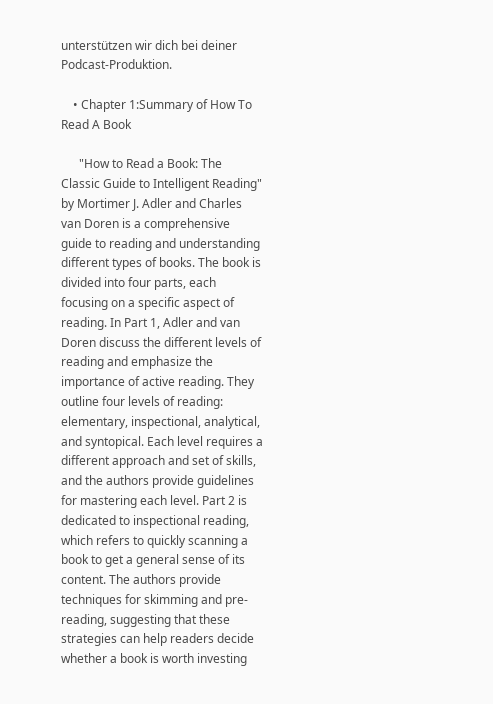unterstützen wir dich bei deiner Podcast-Produktion.

    • Chapter 1:Summary of How To Read A Book

      "How to Read a Book: The Classic Guide to Intelligent Reading" by Mortimer J. Adler and Charles van Doren is a comprehensive guide to reading and understanding different types of books. The book is divided into four parts, each focusing on a specific aspect of reading. In Part 1, Adler and van Doren discuss the different levels of reading and emphasize the importance of active reading. They outline four levels of reading: elementary, inspectional, analytical, and syntopical. Each level requires a different approach and set of skills, and the authors provide guidelines for mastering each level. Part 2 is dedicated to inspectional reading, which refers to quickly scanning a book to get a general sense of its content. The authors provide techniques for skimming and pre-reading, suggesting that these strategies can help readers decide whether a book is worth investing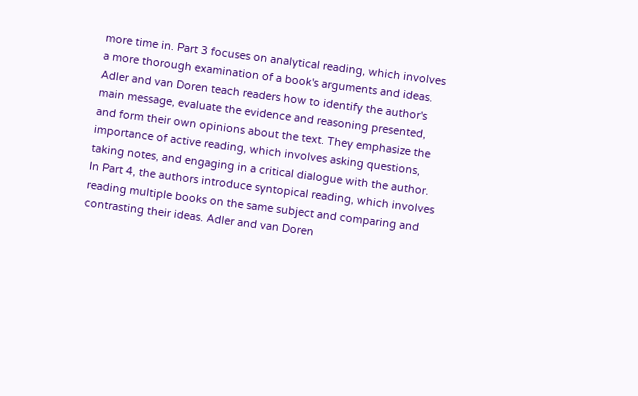more time in. Part 3 focuses on analytical reading, which involves a more thorough examination of a book's arguments and ideas. Adler and van Doren teach readers how to identify the author's main message, evaluate the evidence and reasoning presented, and form their own opinions about the text. They emphasize the importance of active reading, which involves asking questions, taking notes, and engaging in a critical dialogue with the author. In Part 4, the authors introduce syntopical reading, which involves reading multiple books on the same subject and comparing and contrasting their ideas. Adler and van Doren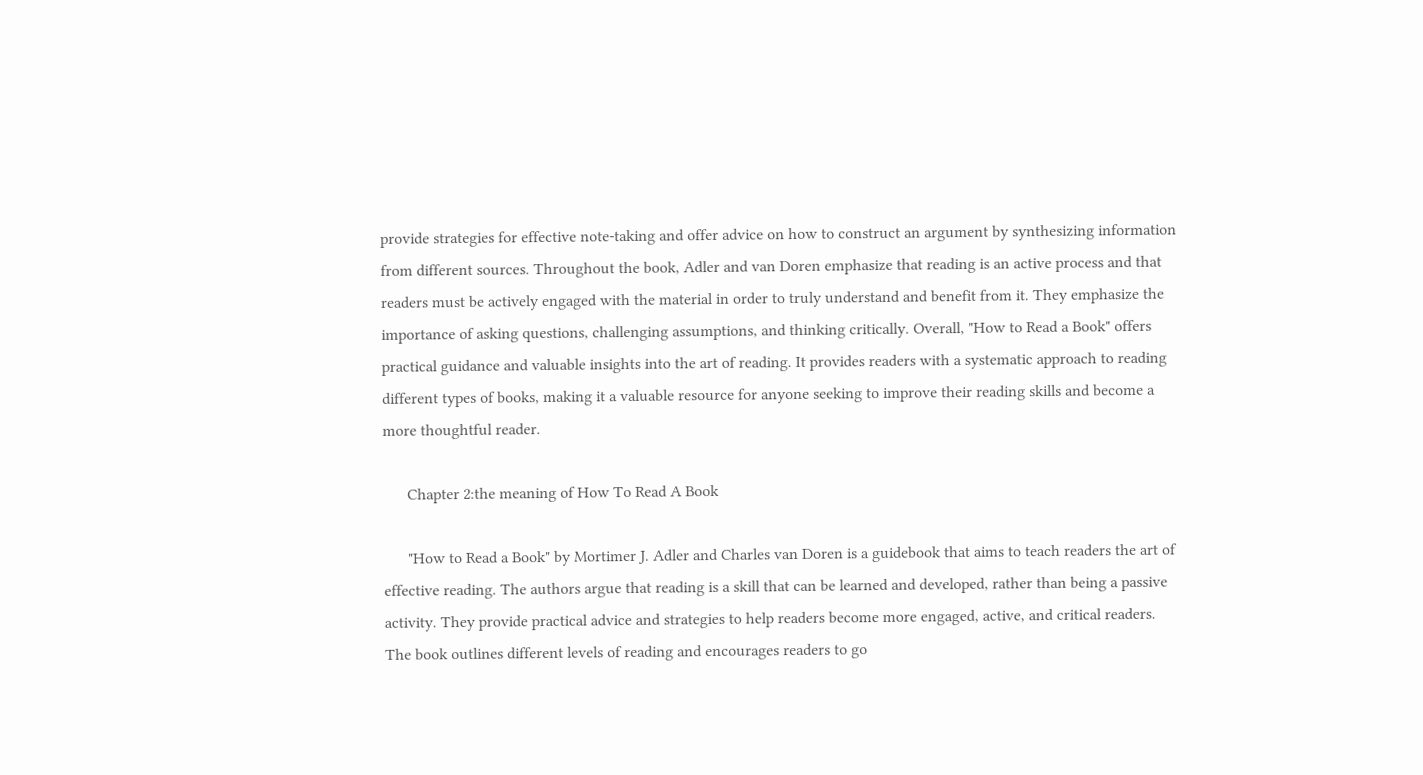provide strategies for effective note-taking and offer advice on how to construct an argument by synthesizing information from different sources. Throughout the book, Adler and van Doren emphasize that reading is an active process and that readers must be actively engaged with the material in order to truly understand and benefit from it. They emphasize the importance of asking questions, challenging assumptions, and thinking critically. Overall, "How to Read a Book" offers practical guidance and valuable insights into the art of reading. It provides readers with a systematic approach to reading different types of books, making it a valuable resource for anyone seeking to improve their reading skills and become a more thoughtful reader.

      Chapter 2:the meaning of How To Read A Book

      "How to Read a Book" by Mortimer J. Adler and Charles van Doren is a guidebook that aims to teach readers the art of effective reading. The authors argue that reading is a skill that can be learned and developed, rather than being a passive activity. They provide practical advice and strategies to help readers become more engaged, active, and critical readers. The book outlines different levels of reading and encourages readers to go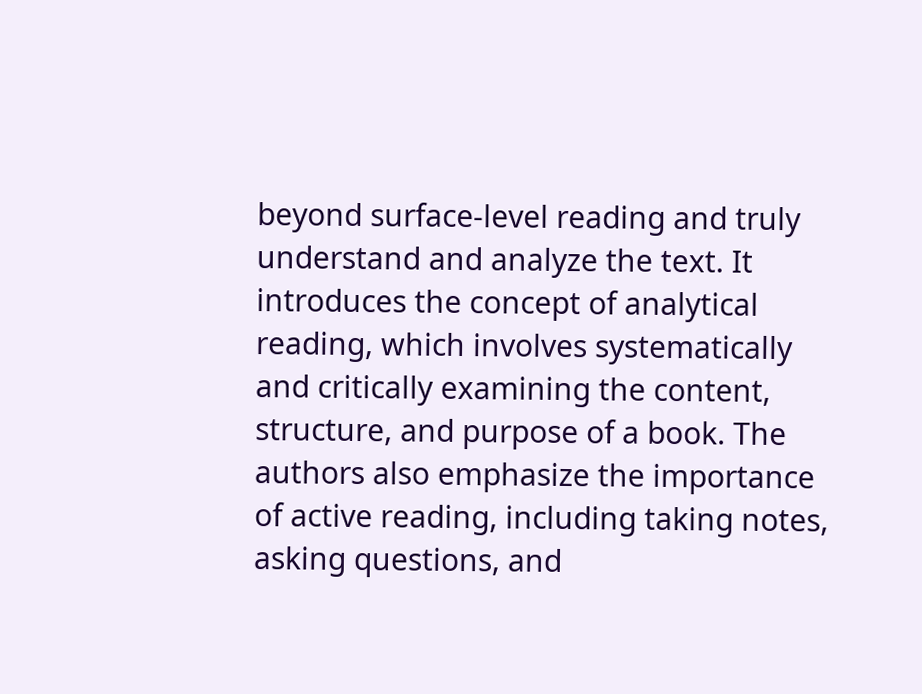beyond surface-level reading and truly understand and analyze the text. It introduces the concept of analytical reading, which involves systematically and critically examining the content, structure, and purpose of a book. The authors also emphasize the importance of active reading, including taking notes, asking questions, and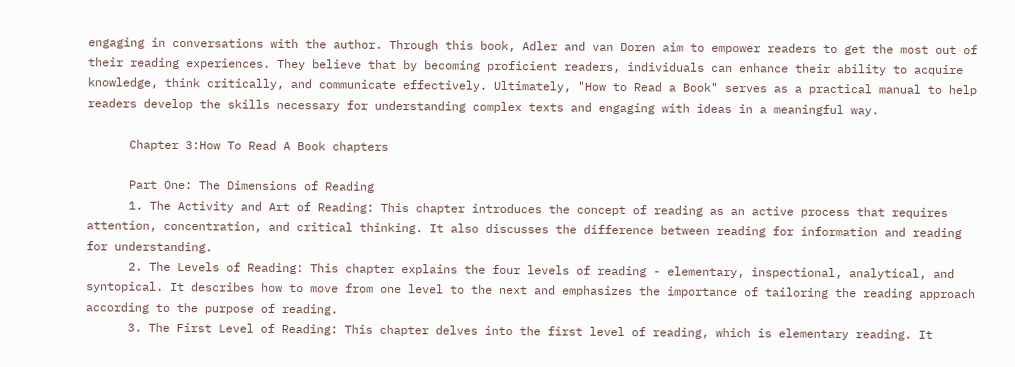engaging in conversations with the author. Through this book, Adler and van Doren aim to empower readers to get the most out of their reading experiences. They believe that by becoming proficient readers, individuals can enhance their ability to acquire knowledge, think critically, and communicate effectively. Ultimately, "How to Read a Book" serves as a practical manual to help readers develop the skills necessary for understanding complex texts and engaging with ideas in a meaningful way.

      Chapter 3:How To Read A Book chapters

      Part One: The Dimensions of Reading
      1. The Activity and Art of Reading: This chapter introduces the concept of reading as an active process that requires attention, concentration, and critical thinking. It also discusses the difference between reading for information and reading for understanding.
      2. The Levels of Reading: This chapter explains the four levels of reading - elementary, inspectional, analytical, and syntopical. It describes how to move from one level to the next and emphasizes the importance of tailoring the reading approach according to the purpose of reading.
      3. The First Level of Reading: This chapter delves into the first level of reading, which is elementary reading. It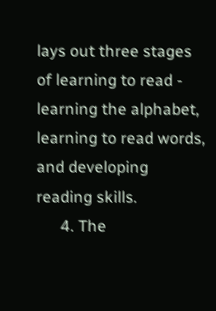lays out three stages of learning to read - learning the alphabet, learning to read words, and developing reading skills.
      4. The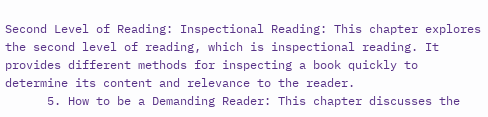Second Level of Reading: Inspectional Reading: This chapter explores the second level of reading, which is inspectional reading. It provides different methods for inspecting a book quickly to determine its content and relevance to the reader.
      5. How to be a Demanding Reader: This chapter discusses the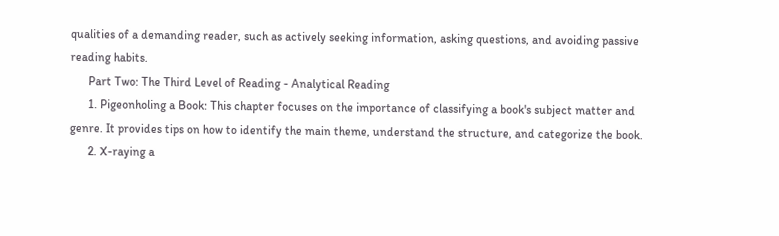qualities of a demanding reader, such as actively seeking information, asking questions, and avoiding passive reading habits.
      Part Two: The Third Level of Reading - Analytical Reading
      1. Pigeonholing a Book: This chapter focuses on the importance of classifying a book's subject matter and genre. It provides tips on how to identify the main theme, understand the structure, and categorize the book.
      2. X-raying a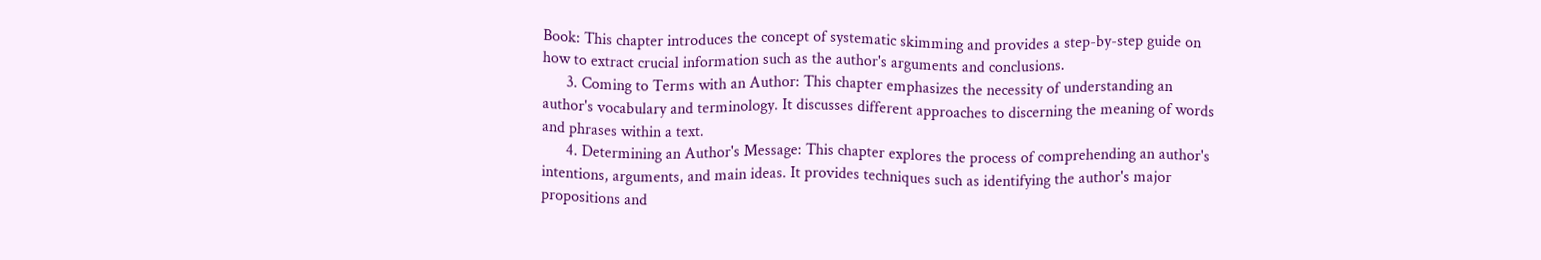Book: This chapter introduces the concept of systematic skimming and provides a step-by-step guide on how to extract crucial information such as the author's arguments and conclusions.
      3. Coming to Terms with an Author: This chapter emphasizes the necessity of understanding an author's vocabulary and terminology. It discusses different approaches to discerning the meaning of words and phrases within a text.
      4. Determining an Author's Message: This chapter explores the process of comprehending an author's intentions, arguments, and main ideas. It provides techniques such as identifying the author's major propositions and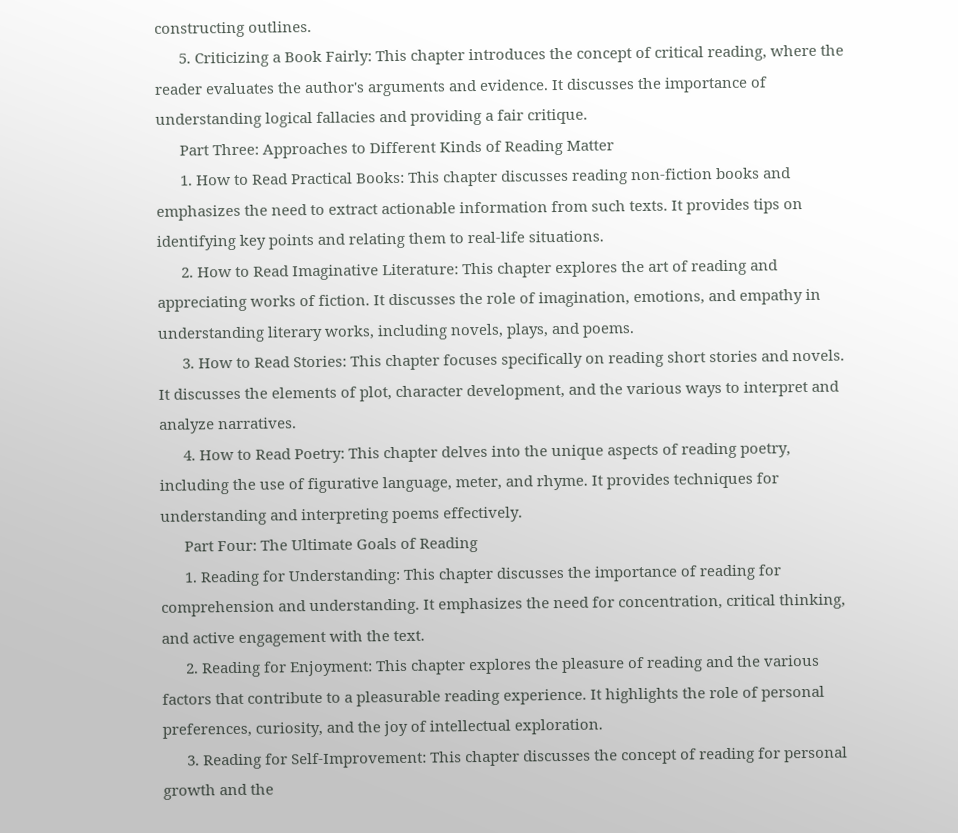constructing outlines.
      5. Criticizing a Book Fairly: This chapter introduces the concept of critical reading, where the reader evaluates the author's arguments and evidence. It discusses the importance of understanding logical fallacies and providing a fair critique.
      Part Three: Approaches to Different Kinds of Reading Matter
      1. How to Read Practical Books: This chapter discusses reading non-fiction books and emphasizes the need to extract actionable information from such texts. It provides tips on identifying key points and relating them to real-life situations.
      2. How to Read Imaginative Literature: This chapter explores the art of reading and appreciating works of fiction. It discusses the role of imagination, emotions, and empathy in understanding literary works, including novels, plays, and poems.
      3. How to Read Stories: This chapter focuses specifically on reading short stories and novels. It discusses the elements of plot, character development, and the various ways to interpret and analyze narratives.
      4. How to Read Poetry: This chapter delves into the unique aspects of reading poetry, including the use of figurative language, meter, and rhyme. It provides techniques for understanding and interpreting poems effectively.
      Part Four: The Ultimate Goals of Reading
      1. Reading for Understanding: This chapter discusses the importance of reading for comprehension and understanding. It emphasizes the need for concentration, critical thinking, and active engagement with the text.
      2. Reading for Enjoyment: This chapter explores the pleasure of reading and the various factors that contribute to a pleasurable reading experience. It highlights the role of personal preferences, curiosity, and the joy of intellectual exploration.
      3. Reading for Self-Improvement: This chapter discusses the concept of reading for personal growth and the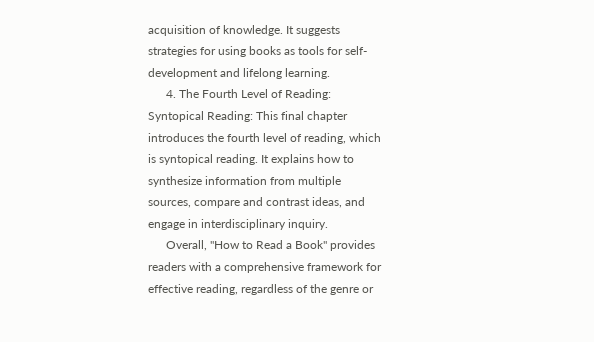acquisition of knowledge. It suggests strategies for using books as tools for self-development and lifelong learning.
      4. The Fourth Level of Reading: Syntopical Reading: This final chapter introduces the fourth level of reading, which is syntopical reading. It explains how to synthesize information from multiple sources, compare and contrast ideas, and engage in interdisciplinary inquiry.
      Overall, "How to Read a Book" provides readers with a comprehensive framework for effective reading, regardless of the genre or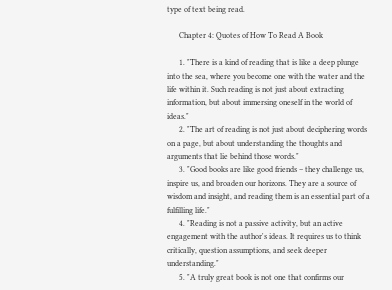type of text being read.

      Chapter 4: Quotes of How To Read A Book

      1. "There is a kind of reading that is like a deep plunge into the sea, where you become one with the water and the life within it. Such reading is not just about extracting information, but about immersing oneself in the world of ideas."
      2. "The art of reading is not just about deciphering words on a page, but about understanding the thoughts and arguments that lie behind those words."
      3. "Good books are like good friends – they challenge us, inspire us, and broaden our horizons. They are a source of wisdom and insight, and reading them is an essential part of a fulfilling life."
      4. "Reading is not a passive activity, but an active engagement with the author's ideas. It requires us to think critically, question assumptions, and seek deeper understanding."
      5. "A truly great book is not one that confirms our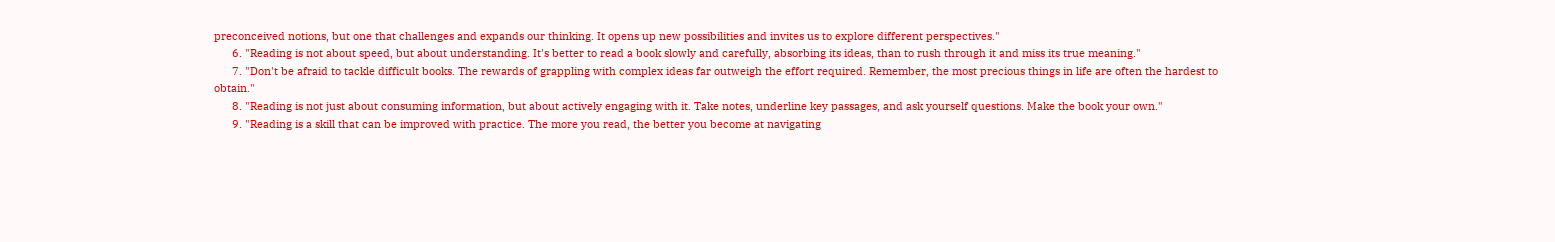preconceived notions, but one that challenges and expands our thinking. It opens up new possibilities and invites us to explore different perspectives."
      6. "Reading is not about speed, but about understanding. It's better to read a book slowly and carefully, absorbing its ideas, than to rush through it and miss its true meaning."
      7. "Don't be afraid to tackle difficult books. The rewards of grappling with complex ideas far outweigh the effort required. Remember, the most precious things in life are often the hardest to obtain."
      8. "Reading is not just about consuming information, but about actively engaging with it. Take notes, underline key passages, and ask yourself questions. Make the book your own."
      9. "Reading is a skill that can be improved with practice. The more you read, the better you become at navigating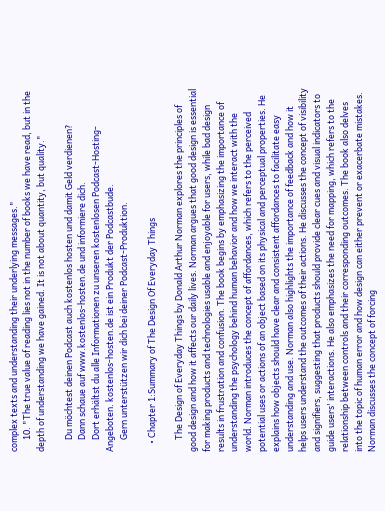complex texts and understanding their underlying messages."
      10. "The true value of reading lies not in the number of books we have read, but in the depth of understanding we have gained. It is not about quantity, but quality."

      Du möchtest deinen Podcast auch kostenlos hosten und damit Geld verdienen?
      Dann schaue auf www.kostenlos-hosten.de und informiere dich.
      Dort erhältst du alle Informationen zu unseren kostenlosen Podcast-Hosting-Angeboten. kostenlos-hosten.de ist ein Produkt der Podcastbude.
      Gern unterstützen wir dich bei deiner Podcast-Produktion.

    • Chapter 1:Summary of The Design Of Everyday Things

      The Design of Everyday Things by Donald Arthur Norman explores the principles of good design and how it affects our daily lives. Norman argues that good design is essential for making products and technologies usable and enjoyable for users, while bad design results in frustration and confusion. The book begins by emphasizing the importance of understanding the psychology behind human behavior and how we interact with the world. Norman introduces the concept of affordances, which refers to the perceived potential uses or actions of an object based on its physical and perceptual properties. He explains how objects should have clear and consistent affordances to facilitate easy understanding and use. Norman also highlights the importance of feedback and how it helps users understand the outcomes of their actions. He discusses the concept of visibility and signifiers, suggesting that products should provide clear cues and visual indicators to guide users' interactions. He also emphasizes the need for mapping, which refers to the relationship between controls and their corresponding outcomes. The book also delves into the topic of human error and how design can either prevent or exacerbate mistakes. Norman discusses the concept of forcing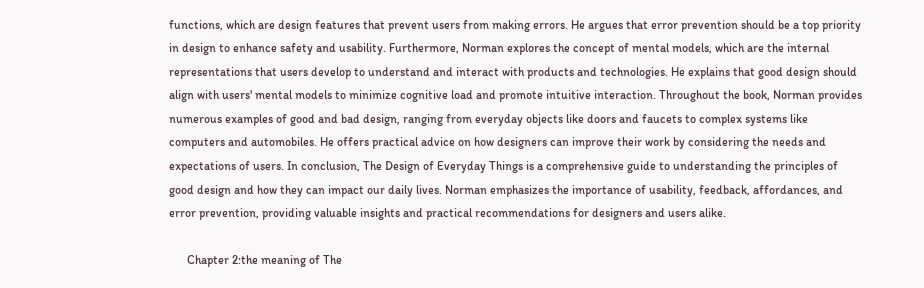functions, which are design features that prevent users from making errors. He argues that error prevention should be a top priority in design to enhance safety and usability. Furthermore, Norman explores the concept of mental models, which are the internal representations that users develop to understand and interact with products and technologies. He explains that good design should align with users' mental models to minimize cognitive load and promote intuitive interaction. Throughout the book, Norman provides numerous examples of good and bad design, ranging from everyday objects like doors and faucets to complex systems like computers and automobiles. He offers practical advice on how designers can improve their work by considering the needs and expectations of users. In conclusion, The Design of Everyday Things is a comprehensive guide to understanding the principles of good design and how they can impact our daily lives. Norman emphasizes the importance of usability, feedback, affordances, and error prevention, providing valuable insights and practical recommendations for designers and users alike.

      Chapter 2:the meaning of The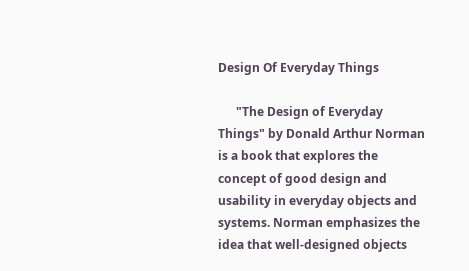Design Of Everyday Things

      "The Design of Everyday Things" by Donald Arthur Norman is a book that explores the concept of good design and usability in everyday objects and systems. Norman emphasizes the idea that well-designed objects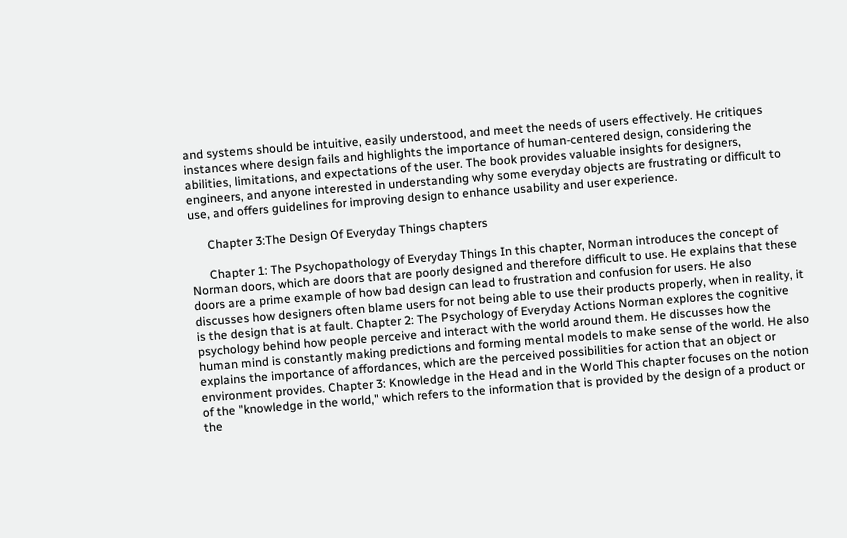and systems should be intuitive, easily understood, and meet the needs of users effectively. He critiques instances where design fails and highlights the importance of human-centered design, considering the abilities, limitations, and expectations of the user. The book provides valuable insights for designers, engineers, and anyone interested in understanding why some everyday objects are frustrating or difficult to use, and offers guidelines for improving design to enhance usability and user experience.

      Chapter 3:The Design Of Everyday Things chapters

      Chapter 1: The Psychopathology of Everyday Things In this chapter, Norman introduces the concept of Norman doors, which are doors that are poorly designed and therefore difficult to use. He explains that these doors are a prime example of how bad design can lead to frustration and confusion for users. He also discusses how designers often blame users for not being able to use their products properly, when in reality, it is the design that is at fault. Chapter 2: The Psychology of Everyday Actions Norman explores the cognitive psychology behind how people perceive and interact with the world around them. He discusses how the human mind is constantly making predictions and forming mental models to make sense of the world. He also explains the importance of affordances, which are the perceived possibilities for action that an object or environment provides. Chapter 3: Knowledge in the Head and in the World This chapter focuses on the notion of the "knowledge in the world," which refers to the information that is provided by the design of a product or the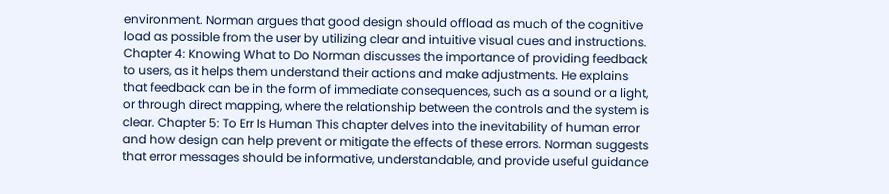environment. Norman argues that good design should offload as much of the cognitive load as possible from the user by utilizing clear and intuitive visual cues and instructions. Chapter 4: Knowing What to Do Norman discusses the importance of providing feedback to users, as it helps them understand their actions and make adjustments. He explains that feedback can be in the form of immediate consequences, such as a sound or a light, or through direct mapping, where the relationship between the controls and the system is clear. Chapter 5: To Err Is Human This chapter delves into the inevitability of human error and how design can help prevent or mitigate the effects of these errors. Norman suggests that error messages should be informative, understandable, and provide useful guidance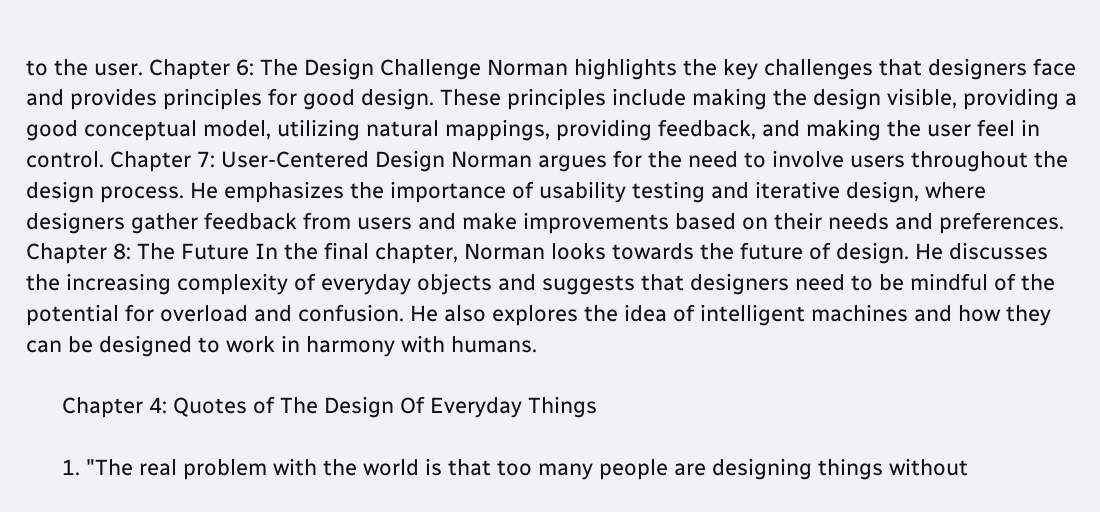to the user. Chapter 6: The Design Challenge Norman highlights the key challenges that designers face and provides principles for good design. These principles include making the design visible, providing a good conceptual model, utilizing natural mappings, providing feedback, and making the user feel in control. Chapter 7: User-Centered Design Norman argues for the need to involve users throughout the design process. He emphasizes the importance of usability testing and iterative design, where designers gather feedback from users and make improvements based on their needs and preferences. Chapter 8: The Future In the final chapter, Norman looks towards the future of design. He discusses the increasing complexity of everyday objects and suggests that designers need to be mindful of the potential for overload and confusion. He also explores the idea of intelligent machines and how they can be designed to work in harmony with humans.

      Chapter 4: Quotes of The Design Of Everyday Things

      1. "The real problem with the world is that too many people are designing things without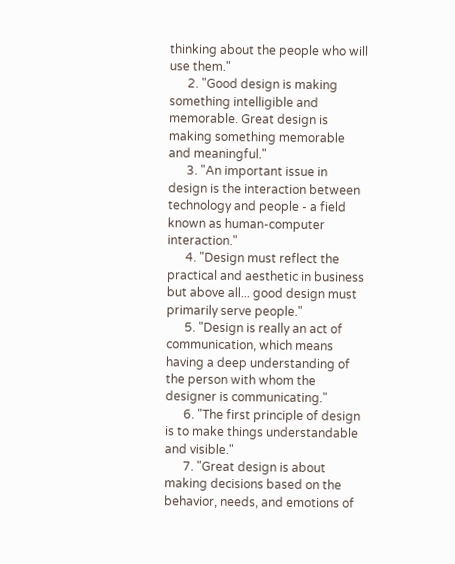thinking about the people who will use them."
      2. "Good design is making something intelligible and memorable. Great design is making something memorable and meaningful."
      3. "An important issue in design is the interaction between technology and people - a field known as human-computer interaction."
      4. "Design must reflect the practical and aesthetic in business but above all... good design must primarily serve people."
      5. "Design is really an act of communication, which means having a deep understanding of the person with whom the designer is communicating."
      6. "The first principle of design is to make things understandable and visible."
      7. "Great design is about making decisions based on the behavior, needs, and emotions of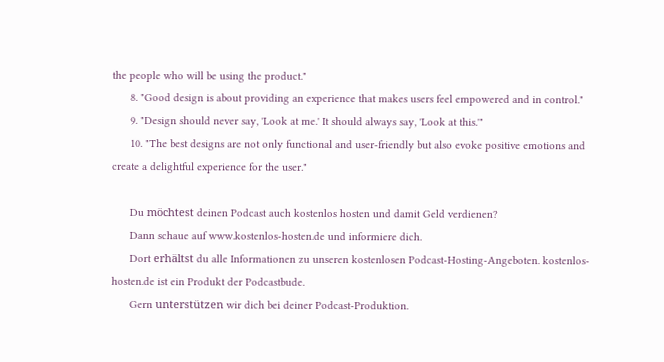the people who will be using the product."
      8. "Good design is about providing an experience that makes users feel empowered and in control."
      9. "Design should never say, 'Look at me.' It should always say, 'Look at this.'"
      10. "The best designs are not only functional and user-friendly but also evoke positive emotions and create a delightful experience for the user."

      Du möchtest deinen Podcast auch kostenlos hosten und damit Geld verdienen?
      Dann schaue auf www.kostenlos-hosten.de und informiere dich.
      Dort erhältst du alle Informationen zu unseren kostenlosen Podcast-Hosting-Angeboten. kostenlos-hosten.de ist ein Produkt der Podcastbude.
      Gern unterstützen wir dich bei deiner Podcast-Produktion.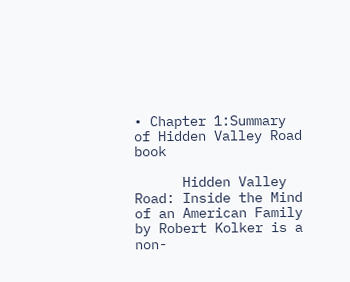• Chapter 1:Summary of Hidden Valley Road book

      Hidden Valley Road: Inside the Mind of an American Family by Robert Kolker is a non-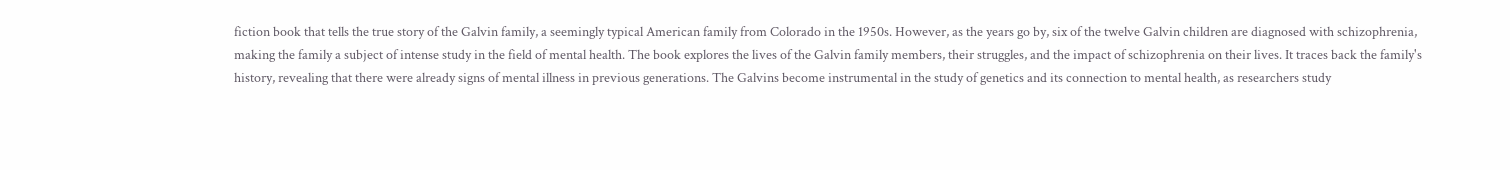fiction book that tells the true story of the Galvin family, a seemingly typical American family from Colorado in the 1950s. However, as the years go by, six of the twelve Galvin children are diagnosed with schizophrenia, making the family a subject of intense study in the field of mental health. The book explores the lives of the Galvin family members, their struggles, and the impact of schizophrenia on their lives. It traces back the family's history, revealing that there were already signs of mental illness in previous generations. The Galvins become instrumental in the study of genetics and its connection to mental health, as researchers study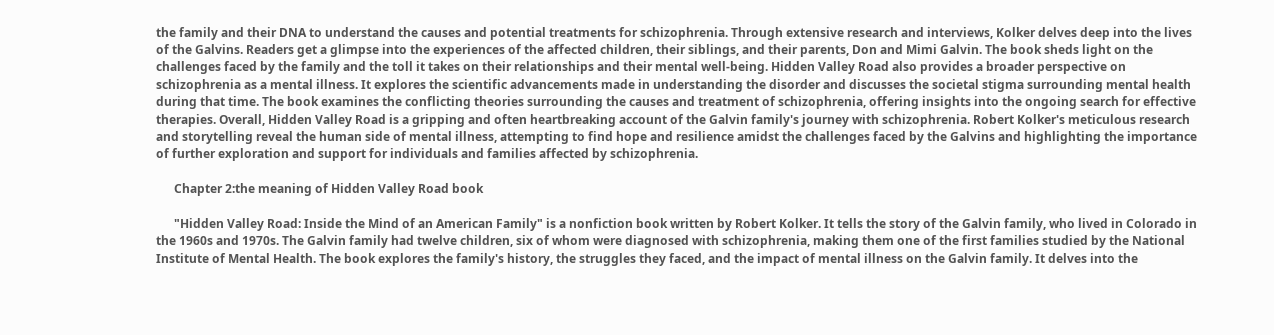the family and their DNA to understand the causes and potential treatments for schizophrenia. Through extensive research and interviews, Kolker delves deep into the lives of the Galvins. Readers get a glimpse into the experiences of the affected children, their siblings, and their parents, Don and Mimi Galvin. The book sheds light on the challenges faced by the family and the toll it takes on their relationships and their mental well-being. Hidden Valley Road also provides a broader perspective on schizophrenia as a mental illness. It explores the scientific advancements made in understanding the disorder and discusses the societal stigma surrounding mental health during that time. The book examines the conflicting theories surrounding the causes and treatment of schizophrenia, offering insights into the ongoing search for effective therapies. Overall, Hidden Valley Road is a gripping and often heartbreaking account of the Galvin family's journey with schizophrenia. Robert Kolker's meticulous research and storytelling reveal the human side of mental illness, attempting to find hope and resilience amidst the challenges faced by the Galvins and highlighting the importance of further exploration and support for individuals and families affected by schizophrenia.

      Chapter 2:the meaning of Hidden Valley Road book

      "Hidden Valley Road: Inside the Mind of an American Family" is a nonfiction book written by Robert Kolker. It tells the story of the Galvin family, who lived in Colorado in the 1960s and 1970s. The Galvin family had twelve children, six of whom were diagnosed with schizophrenia, making them one of the first families studied by the National Institute of Mental Health. The book explores the family's history, the struggles they faced, and the impact of mental illness on the Galvin family. It delves into the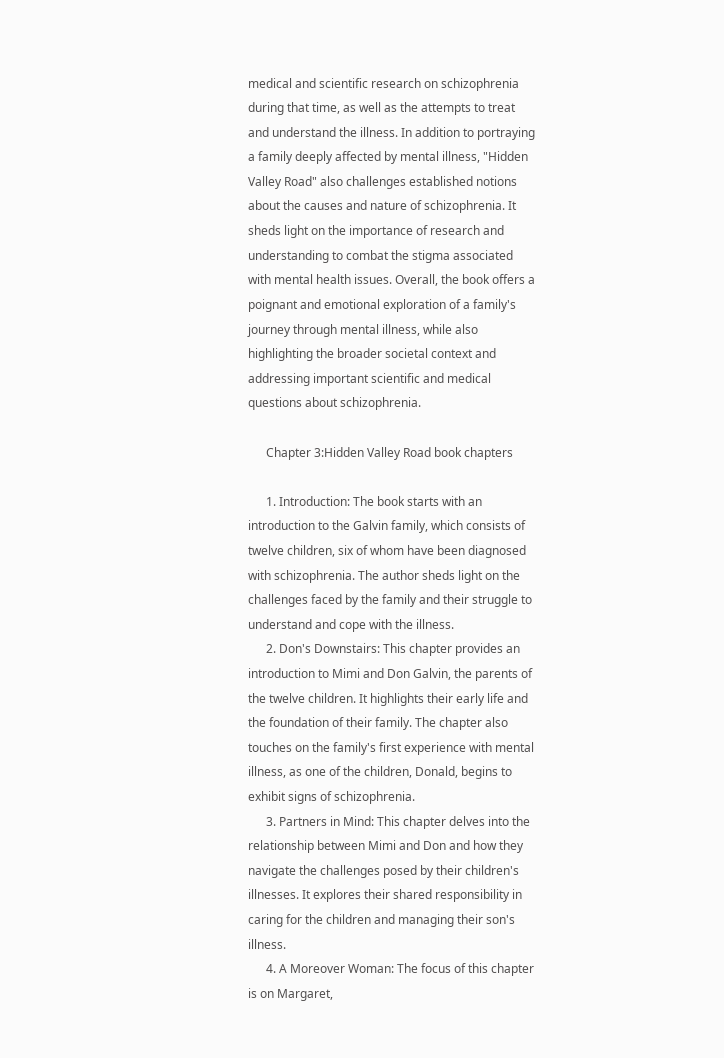medical and scientific research on schizophrenia during that time, as well as the attempts to treat and understand the illness. In addition to portraying a family deeply affected by mental illness, "Hidden Valley Road" also challenges established notions about the causes and nature of schizophrenia. It sheds light on the importance of research and understanding to combat the stigma associated with mental health issues. Overall, the book offers a poignant and emotional exploration of a family's journey through mental illness, while also highlighting the broader societal context and addressing important scientific and medical questions about schizophrenia.

      Chapter 3:Hidden Valley Road book chapters

      1. Introduction: The book starts with an introduction to the Galvin family, which consists of twelve children, six of whom have been diagnosed with schizophrenia. The author sheds light on the challenges faced by the family and their struggle to understand and cope with the illness.
      2. Don's Downstairs: This chapter provides an introduction to Mimi and Don Galvin, the parents of the twelve children. It highlights their early life and the foundation of their family. The chapter also touches on the family's first experience with mental illness, as one of the children, Donald, begins to exhibit signs of schizophrenia.
      3. Partners in Mind: This chapter delves into the relationship between Mimi and Don and how they navigate the challenges posed by their children's illnesses. It explores their shared responsibility in caring for the children and managing their son's illness.
      4. A Moreover Woman: The focus of this chapter is on Margaret,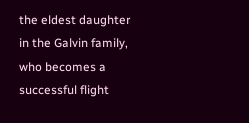the eldest daughter in the Galvin family, who becomes a successful flight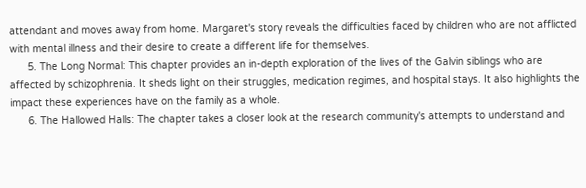attendant and moves away from home. Margaret's story reveals the difficulties faced by children who are not afflicted with mental illness and their desire to create a different life for themselves.
      5. The Long Normal: This chapter provides an in-depth exploration of the lives of the Galvin siblings who are affected by schizophrenia. It sheds light on their struggles, medication regimes, and hospital stays. It also highlights the impact these experiences have on the family as a whole.
      6. The Hallowed Halls: The chapter takes a closer look at the research community's attempts to understand and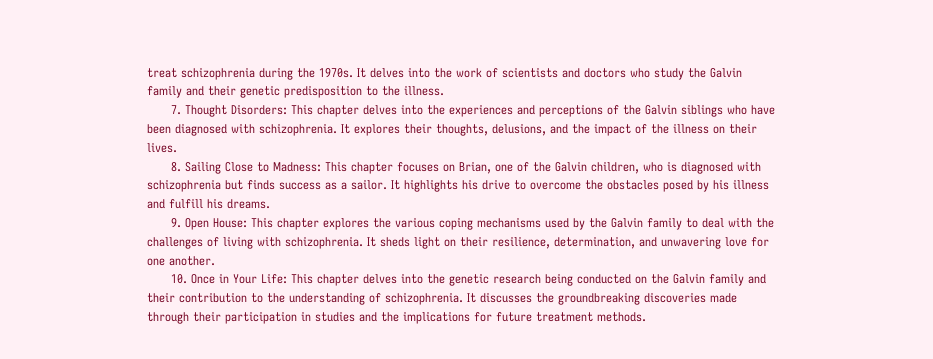treat schizophrenia during the 1970s. It delves into the work of scientists and doctors who study the Galvin family and their genetic predisposition to the illness.
      7. Thought Disorders: This chapter delves into the experiences and perceptions of the Galvin siblings who have been diagnosed with schizophrenia. It explores their thoughts, delusions, and the impact of the illness on their lives.
      8. Sailing Close to Madness: This chapter focuses on Brian, one of the Galvin children, who is diagnosed with schizophrenia but finds success as a sailor. It highlights his drive to overcome the obstacles posed by his illness and fulfill his dreams.
      9. Open House: This chapter explores the various coping mechanisms used by the Galvin family to deal with the challenges of living with schizophrenia. It sheds light on their resilience, determination, and unwavering love for one another.
      10. Once in Your Life: This chapter delves into the genetic research being conducted on the Galvin family and their contribution to the understanding of schizophrenia. It discusses the groundbreaking discoveries made through their participation in studies and the implications for future treatment methods.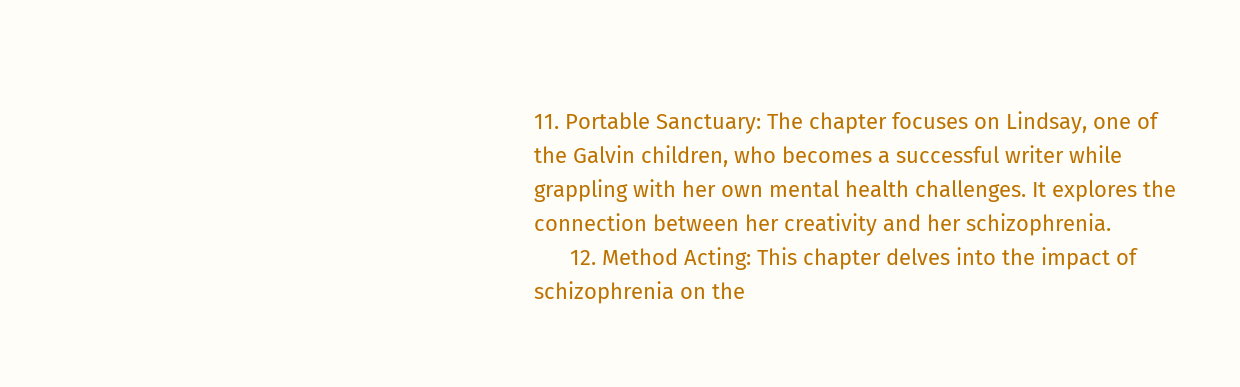11. Portable Sanctuary: The chapter focuses on Lindsay, one of the Galvin children, who becomes a successful writer while grappling with her own mental health challenges. It explores the connection between her creativity and her schizophrenia.
      12. Method Acting: This chapter delves into the impact of schizophrenia on the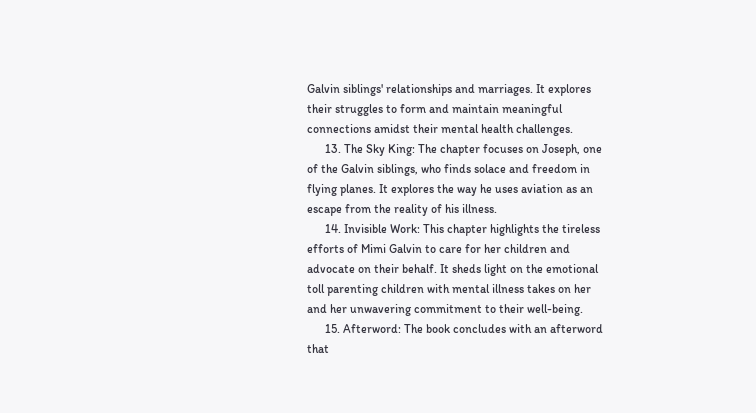Galvin siblings' relationships and marriages. It explores their struggles to form and maintain meaningful connections amidst their mental health challenges.
      13. The Sky King: The chapter focuses on Joseph, one of the Galvin siblings, who finds solace and freedom in flying planes. It explores the way he uses aviation as an escape from the reality of his illness.
      14. Invisible Work: This chapter highlights the tireless efforts of Mimi Galvin to care for her children and advocate on their behalf. It sheds light on the emotional toll parenting children with mental illness takes on her and her unwavering commitment to their well-being.
      15. Afterword: The book concludes with an afterword that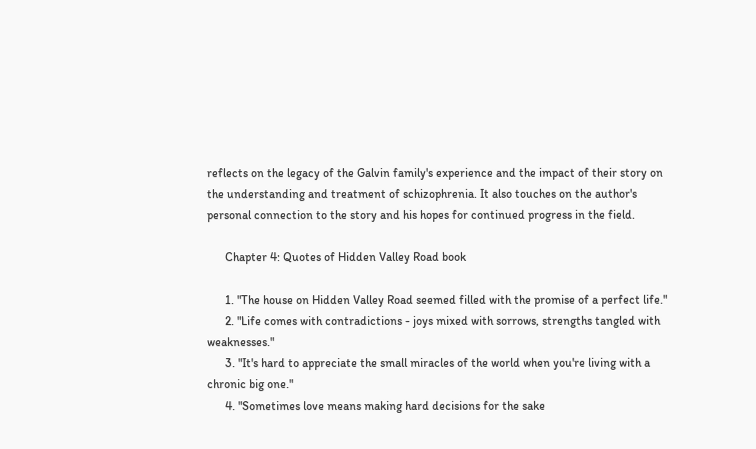reflects on the legacy of the Galvin family's experience and the impact of their story on the understanding and treatment of schizophrenia. It also touches on the author's personal connection to the story and his hopes for continued progress in the field.

      Chapter 4: Quotes of Hidden Valley Road book

      1. "The house on Hidden Valley Road seemed filled with the promise of a perfect life."
      2. "Life comes with contradictions - joys mixed with sorrows, strengths tangled with weaknesses."
      3. "It's hard to appreciate the small miracles of the world when you're living with a chronic big one."
      4. "Sometimes love means making hard decisions for the sake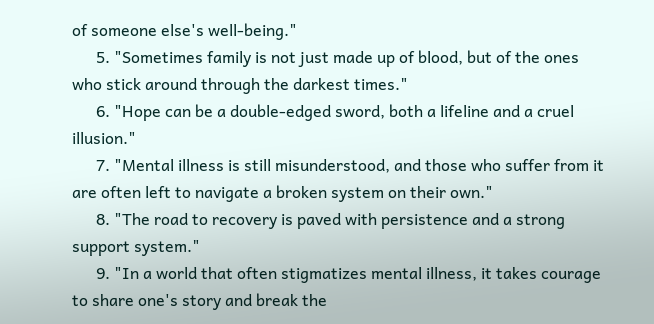of someone else's well-being."
      5. "Sometimes family is not just made up of blood, but of the ones who stick around through the darkest times."
      6. "Hope can be a double-edged sword, both a lifeline and a cruel illusion."
      7. "Mental illness is still misunderstood, and those who suffer from it are often left to navigate a broken system on their own."
      8. "The road to recovery is paved with persistence and a strong support system."
      9. "In a world that often stigmatizes mental illness, it takes courage to share one's story and break the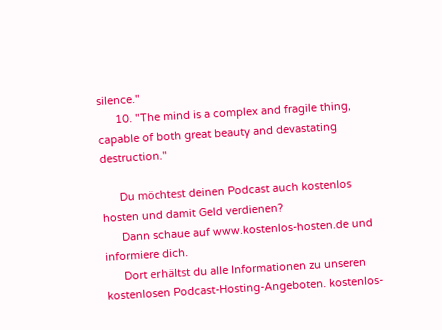silence."
      10. "The mind is a complex and fragile thing, capable of both great beauty and devastating destruction."

      Du möchtest deinen Podcast auch kostenlos hosten und damit Geld verdienen?
      Dann schaue auf www.kostenlos-hosten.de und informiere dich.
      Dort erhältst du alle Informationen zu unseren kostenlosen Podcast-Hosting-Angeboten. kostenlos-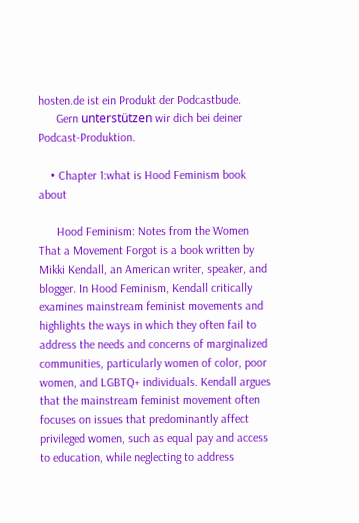hosten.de ist ein Produkt der Podcastbude.
      Gern unterstützen wir dich bei deiner Podcast-Produktion.

    • Chapter 1:what is Hood Feminism book about

      Hood Feminism: Notes from the Women That a Movement Forgot is a book written by Mikki Kendall, an American writer, speaker, and blogger. In Hood Feminism, Kendall critically examines mainstream feminist movements and highlights the ways in which they often fail to address the needs and concerns of marginalized communities, particularly women of color, poor women, and LGBTQ+ individuals. Kendall argues that the mainstream feminist movement often focuses on issues that predominantly affect privileged women, such as equal pay and access to education, while neglecting to address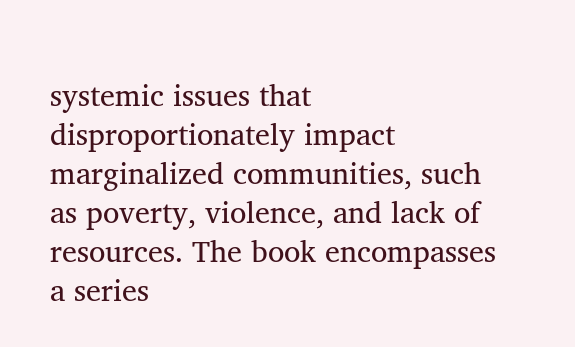systemic issues that disproportionately impact marginalized communities, such as poverty, violence, and lack of resources. The book encompasses a series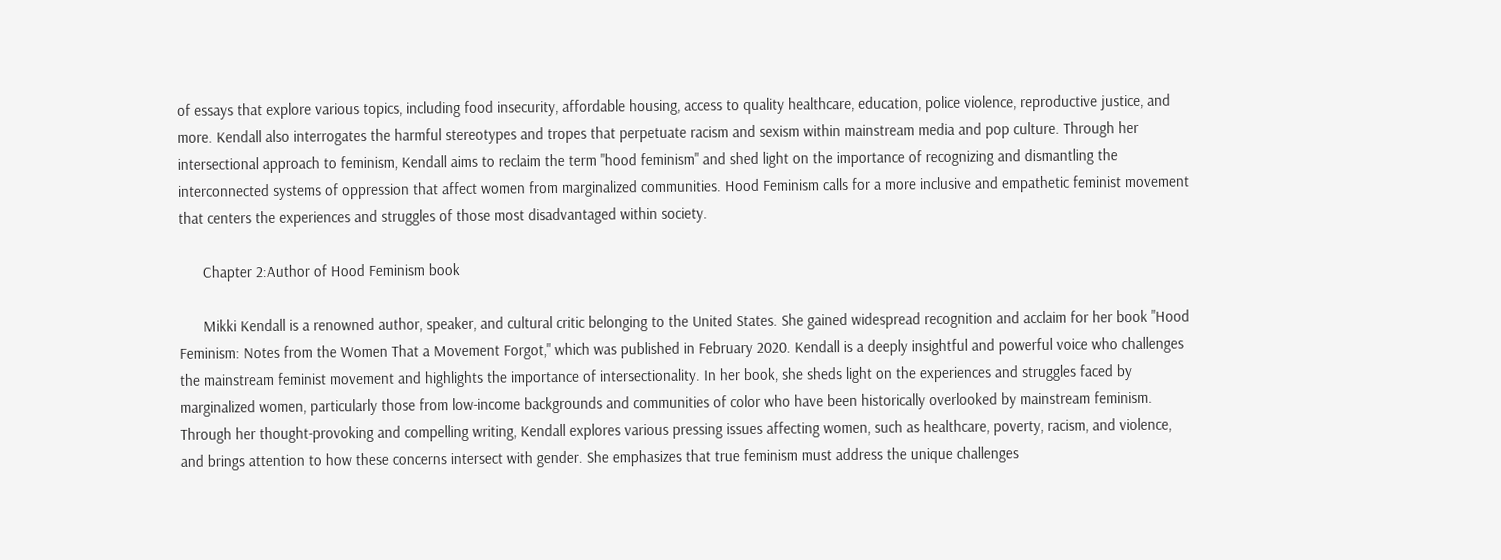of essays that explore various topics, including food insecurity, affordable housing, access to quality healthcare, education, police violence, reproductive justice, and more. Kendall also interrogates the harmful stereotypes and tropes that perpetuate racism and sexism within mainstream media and pop culture. Through her intersectional approach to feminism, Kendall aims to reclaim the term "hood feminism" and shed light on the importance of recognizing and dismantling the interconnected systems of oppression that affect women from marginalized communities. Hood Feminism calls for a more inclusive and empathetic feminist movement that centers the experiences and struggles of those most disadvantaged within society.

      Chapter 2:Author of Hood Feminism book

      Mikki Kendall is a renowned author, speaker, and cultural critic belonging to the United States. She gained widespread recognition and acclaim for her book "Hood Feminism: Notes from the Women That a Movement Forgot," which was published in February 2020. Kendall is a deeply insightful and powerful voice who challenges the mainstream feminist movement and highlights the importance of intersectionality. In her book, she sheds light on the experiences and struggles faced by marginalized women, particularly those from low-income backgrounds and communities of color who have been historically overlooked by mainstream feminism. Through her thought-provoking and compelling writing, Kendall explores various pressing issues affecting women, such as healthcare, poverty, racism, and violence, and brings attention to how these concerns intersect with gender. She emphasizes that true feminism must address the unique challenges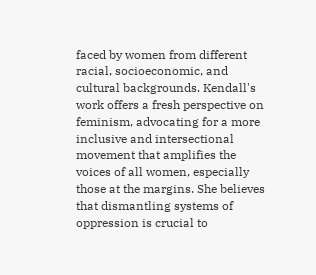faced by women from different racial, socioeconomic, and cultural backgrounds. Kendall's work offers a fresh perspective on feminism, advocating for a more inclusive and intersectional movement that amplifies the voices of all women, especially those at the margins. She believes that dismantling systems of oppression is crucial to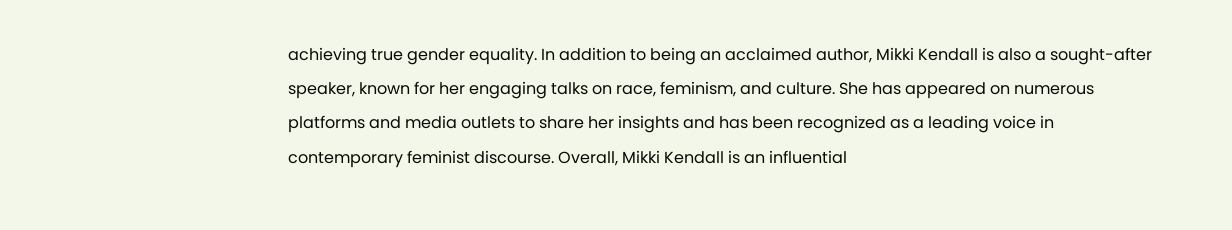achieving true gender equality. In addition to being an acclaimed author, Mikki Kendall is also a sought-after speaker, known for her engaging talks on race, feminism, and culture. She has appeared on numerous platforms and media outlets to share her insights and has been recognized as a leading voice in contemporary feminist discourse. Overall, Mikki Kendall is an influential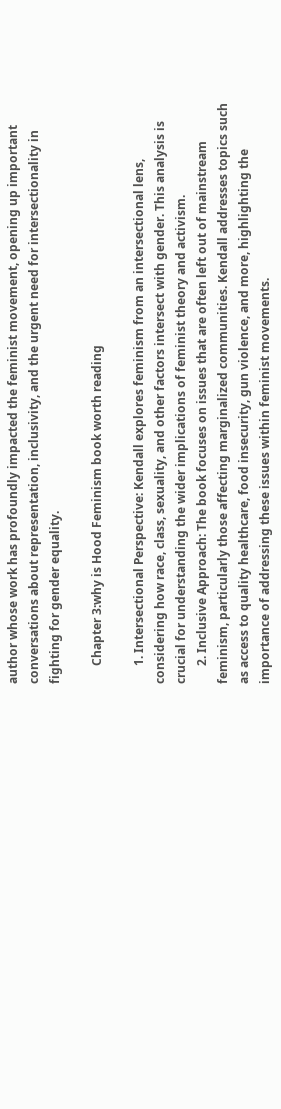author whose work has profoundly impacted the feminist movement, opening up important conversations about representation, inclusivity, and the urgent need for intersectionality in fighting for gender equality.

      Chapter 3:why is Hood Feminism book worth reading

      1. Intersectional Perspective: Kendall explores feminism from an intersectional lens, considering how race, class, sexuality, and other factors intersect with gender. This analysis is crucial for understanding the wider implications of feminist theory and activism.
      2. Inclusive Approach: The book focuses on issues that are often left out of mainstream feminism, particularly those affecting marginalized communities. Kendall addresses topics such as access to quality healthcare, food insecurity, gun violence, and more, highlighting the importance of addressing these issues within feminist movements.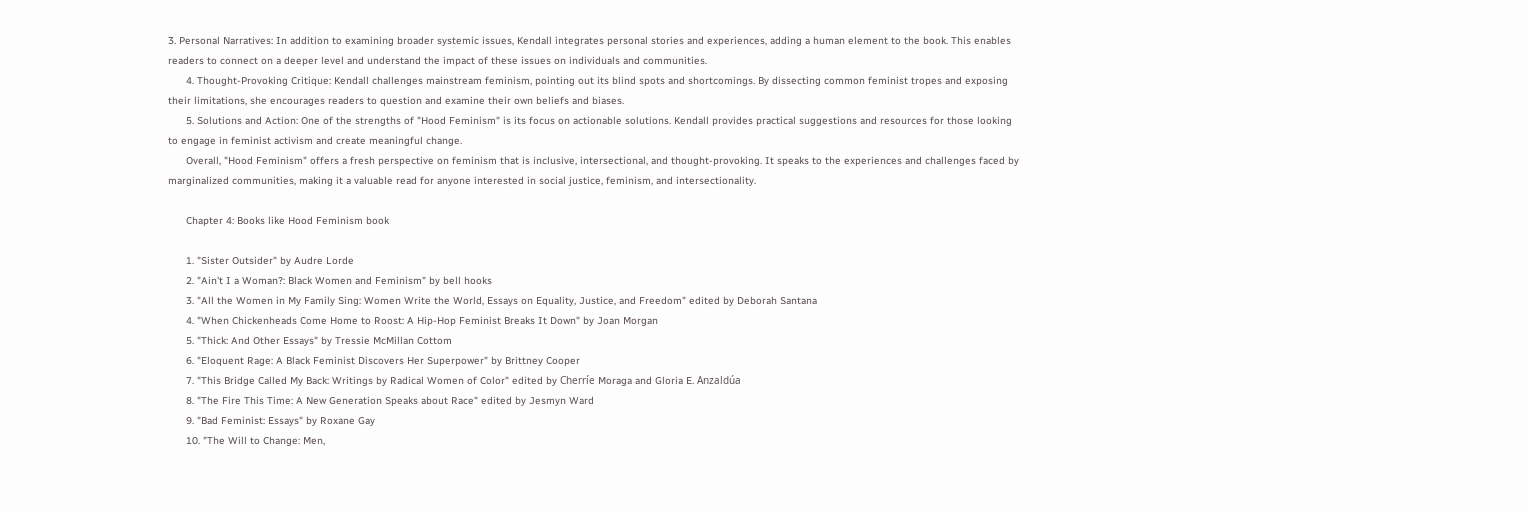3. Personal Narratives: In addition to examining broader systemic issues, Kendall integrates personal stories and experiences, adding a human element to the book. This enables readers to connect on a deeper level and understand the impact of these issues on individuals and communities.
      4. Thought-Provoking Critique: Kendall challenges mainstream feminism, pointing out its blind spots and shortcomings. By dissecting common feminist tropes and exposing their limitations, she encourages readers to question and examine their own beliefs and biases.
      5. Solutions and Action: One of the strengths of "Hood Feminism" is its focus on actionable solutions. Kendall provides practical suggestions and resources for those looking to engage in feminist activism and create meaningful change.
      Overall, "Hood Feminism" offers a fresh perspective on feminism that is inclusive, intersectional, and thought-provoking. It speaks to the experiences and challenges faced by marginalized communities, making it a valuable read for anyone interested in social justice, feminism, and intersectionality.

      Chapter 4: Books like Hood Feminism book

      1. "Sister Outsider" by Audre Lorde
      2. "Ain't I a Woman?: Black Women and Feminism" by bell hooks
      3. "All the Women in My Family Sing: Women Write the World, Essays on Equality, Justice, and Freedom" edited by Deborah Santana
      4. "When Chickenheads Come Home to Roost: A Hip-Hop Feminist Breaks It Down" by Joan Morgan
      5. "Thick: And Other Essays" by Tressie McMillan Cottom
      6. "Eloquent Rage: A Black Feminist Discovers Her Superpower" by Brittney Cooper
      7. "This Bridge Called My Back: Writings by Radical Women of Color" edited by Cherríe Moraga and Gloria E. Anzaldúa
      8. "The Fire This Time: A New Generation Speaks about Race" edited by Jesmyn Ward
      9. "Bad Feminist: Essays" by Roxane Gay
      10. "The Will to Change: Men,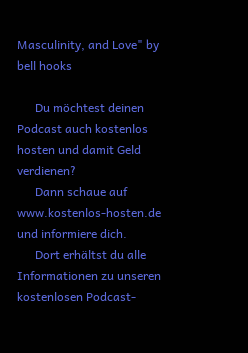Masculinity, and Love" by bell hooks

      Du möchtest deinen Podcast auch kostenlos hosten und damit Geld verdienen?
      Dann schaue auf www.kostenlos-hosten.de und informiere dich.
      Dort erhältst du alle Informationen zu unseren kostenlosen Podcast-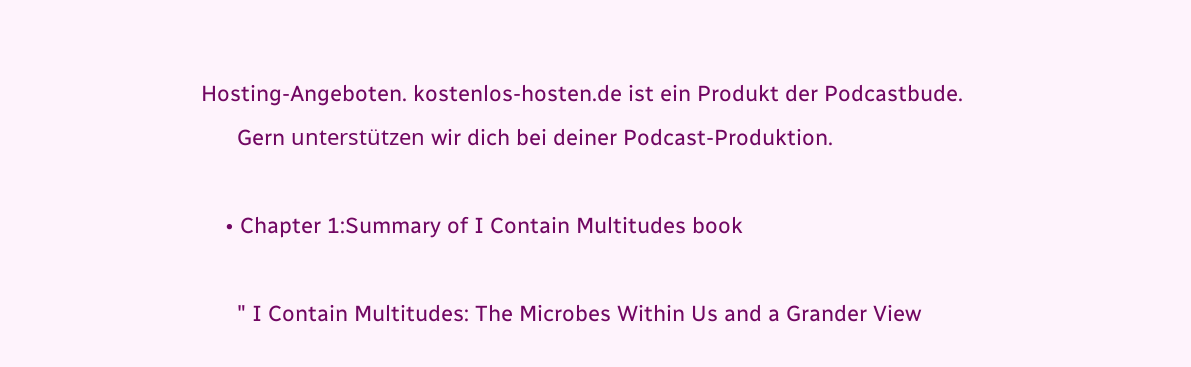Hosting-Angeboten. kostenlos-hosten.de ist ein Produkt der Podcastbude.
      Gern unterstützen wir dich bei deiner Podcast-Produktion.

    • Chapter 1:Summary of I Contain Multitudes book

      " I Contain Multitudes: The Microbes Within Us and a Grander View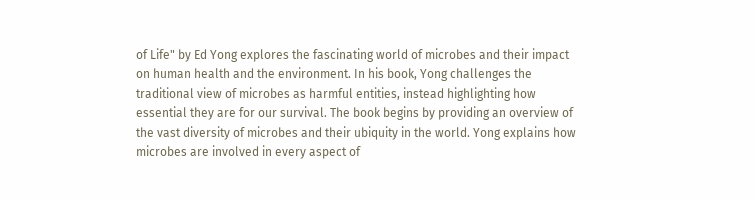of Life" by Ed Yong explores the fascinating world of microbes and their impact on human health and the environment. In his book, Yong challenges the traditional view of microbes as harmful entities, instead highlighting how essential they are for our survival. The book begins by providing an overview of the vast diversity of microbes and their ubiquity in the world. Yong explains how microbes are involved in every aspect of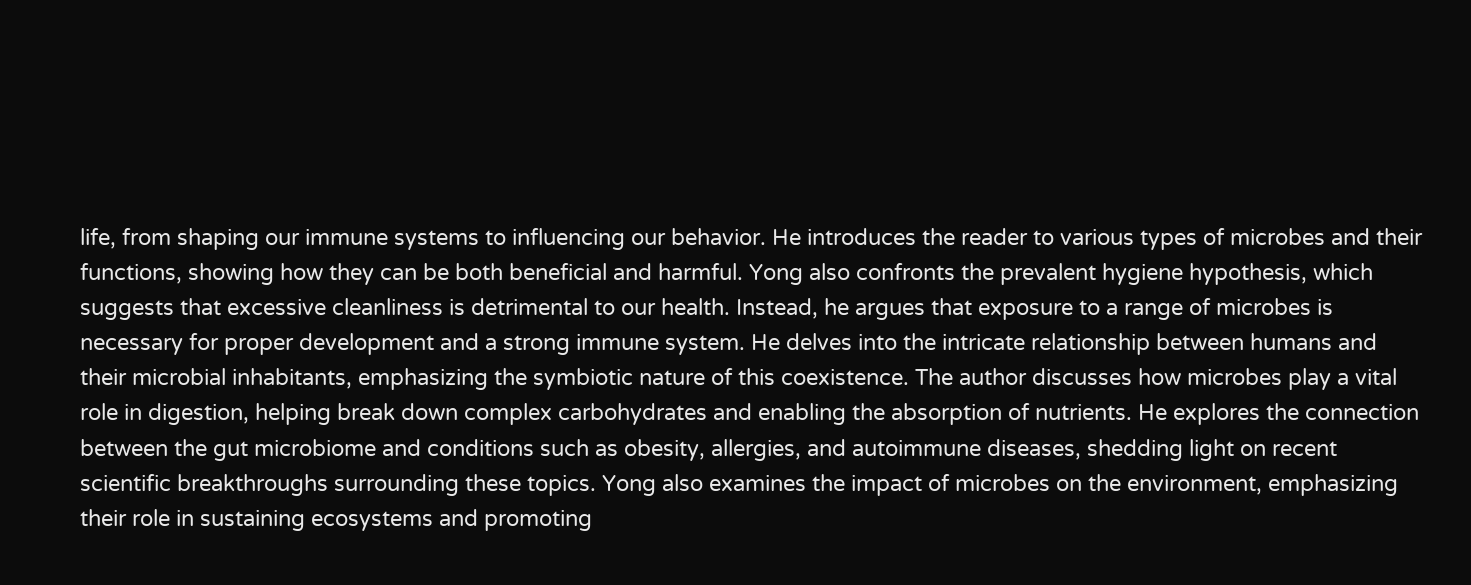life, from shaping our immune systems to influencing our behavior. He introduces the reader to various types of microbes and their functions, showing how they can be both beneficial and harmful. Yong also confronts the prevalent hygiene hypothesis, which suggests that excessive cleanliness is detrimental to our health. Instead, he argues that exposure to a range of microbes is necessary for proper development and a strong immune system. He delves into the intricate relationship between humans and their microbial inhabitants, emphasizing the symbiotic nature of this coexistence. The author discusses how microbes play a vital role in digestion, helping break down complex carbohydrates and enabling the absorption of nutrients. He explores the connection between the gut microbiome and conditions such as obesity, allergies, and autoimmune diseases, shedding light on recent scientific breakthroughs surrounding these topics. Yong also examines the impact of microbes on the environment, emphasizing their role in sustaining ecosystems and promoting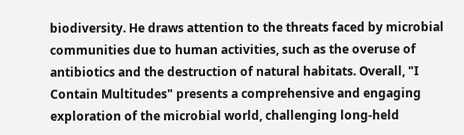biodiversity. He draws attention to the threats faced by microbial communities due to human activities, such as the overuse of antibiotics and the destruction of natural habitats. Overall, "I Contain Multitudes" presents a comprehensive and engaging exploration of the microbial world, challenging long-held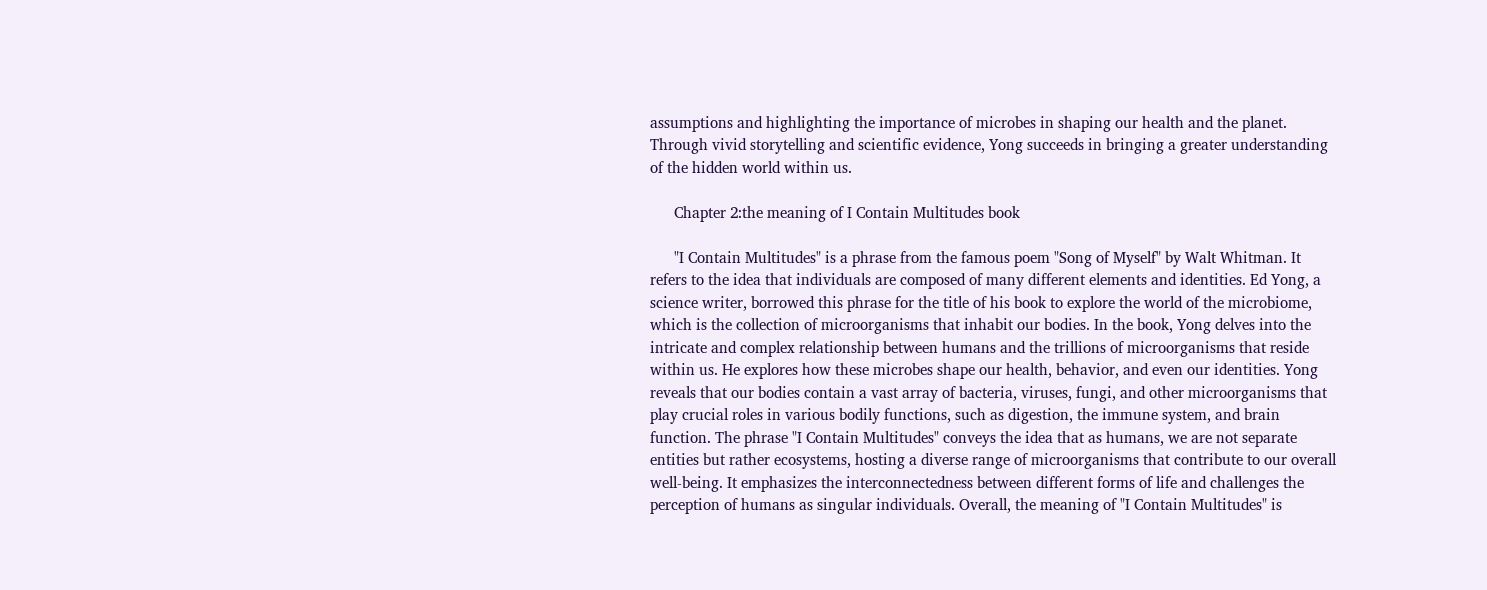assumptions and highlighting the importance of microbes in shaping our health and the planet. Through vivid storytelling and scientific evidence, Yong succeeds in bringing a greater understanding of the hidden world within us.

      Chapter 2:the meaning of I Contain Multitudes book

      "I Contain Multitudes" is a phrase from the famous poem "Song of Myself" by Walt Whitman. It refers to the idea that individuals are composed of many different elements and identities. Ed Yong, a science writer, borrowed this phrase for the title of his book to explore the world of the microbiome, which is the collection of microorganisms that inhabit our bodies. In the book, Yong delves into the intricate and complex relationship between humans and the trillions of microorganisms that reside within us. He explores how these microbes shape our health, behavior, and even our identities. Yong reveals that our bodies contain a vast array of bacteria, viruses, fungi, and other microorganisms that play crucial roles in various bodily functions, such as digestion, the immune system, and brain function. The phrase "I Contain Multitudes" conveys the idea that as humans, we are not separate entities but rather ecosystems, hosting a diverse range of microorganisms that contribute to our overall well-being. It emphasizes the interconnectedness between different forms of life and challenges the perception of humans as singular individuals. Overall, the meaning of "I Contain Multitudes" is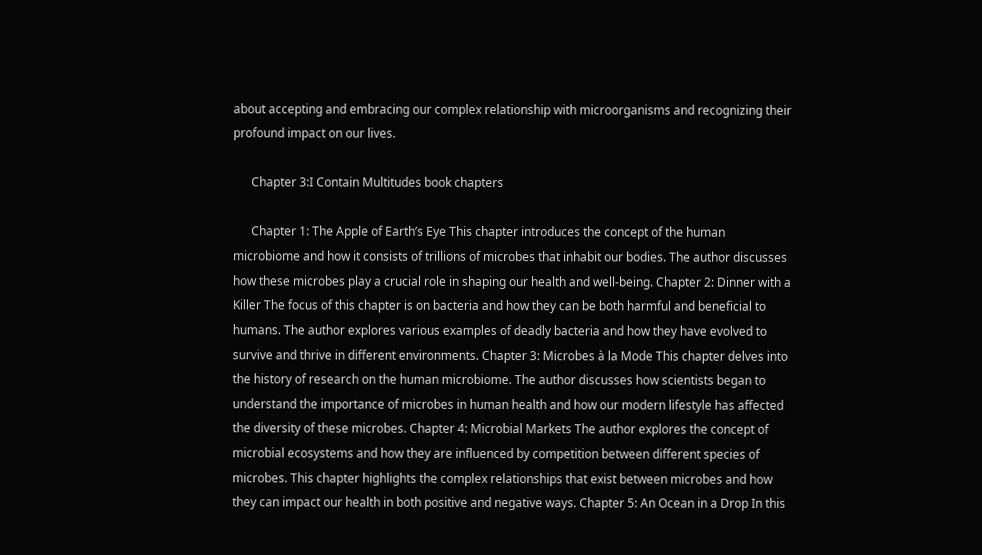about accepting and embracing our complex relationship with microorganisms and recognizing their profound impact on our lives.

      Chapter 3:I Contain Multitudes book chapters

      Chapter 1: The Apple of Earth’s Eye This chapter introduces the concept of the human microbiome and how it consists of trillions of microbes that inhabit our bodies. The author discusses how these microbes play a crucial role in shaping our health and well-being. Chapter 2: Dinner with a Killer The focus of this chapter is on bacteria and how they can be both harmful and beneficial to humans. The author explores various examples of deadly bacteria and how they have evolved to survive and thrive in different environments. Chapter 3: Microbes à la Mode This chapter delves into the history of research on the human microbiome. The author discusses how scientists began to understand the importance of microbes in human health and how our modern lifestyle has affected the diversity of these microbes. Chapter 4: Microbial Markets The author explores the concept of microbial ecosystems and how they are influenced by competition between different species of microbes. This chapter highlights the complex relationships that exist between microbes and how they can impact our health in both positive and negative ways. Chapter 5: An Ocean in a Drop In this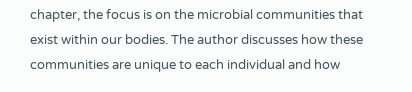chapter, the focus is on the microbial communities that exist within our bodies. The author discusses how these communities are unique to each individual and how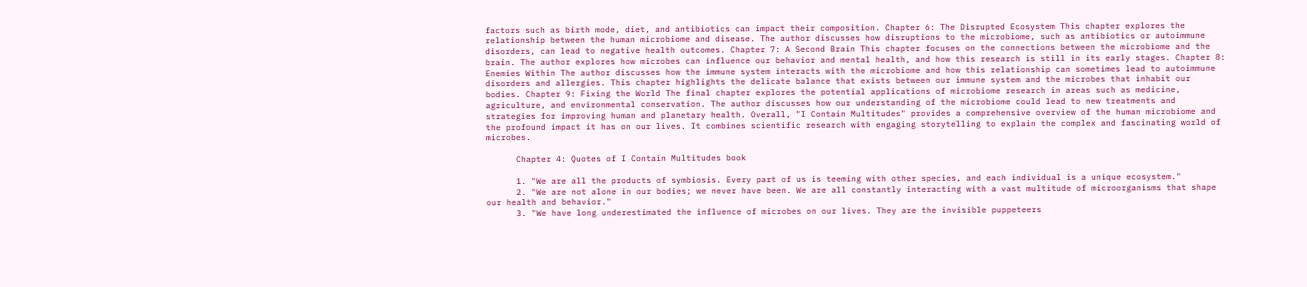factors such as birth mode, diet, and antibiotics can impact their composition. Chapter 6: The Disrupted Ecosystem This chapter explores the relationship between the human microbiome and disease. The author discusses how disruptions to the microbiome, such as antibiotics or autoimmune disorders, can lead to negative health outcomes. Chapter 7: A Second Brain This chapter focuses on the connections between the microbiome and the brain. The author explores how microbes can influence our behavior and mental health, and how this research is still in its early stages. Chapter 8: Enemies Within The author discusses how the immune system interacts with the microbiome and how this relationship can sometimes lead to autoimmune disorders and allergies. This chapter highlights the delicate balance that exists between our immune system and the microbes that inhabit our bodies. Chapter 9: Fixing the World The final chapter explores the potential applications of microbiome research in areas such as medicine, agriculture, and environmental conservation. The author discusses how our understanding of the microbiome could lead to new treatments and strategies for improving human and planetary health. Overall, "I Contain Multitudes" provides a comprehensive overview of the human microbiome and the profound impact it has on our lives. It combines scientific research with engaging storytelling to explain the complex and fascinating world of microbes.

      Chapter 4: Quotes of I Contain Multitudes book

      1. "We are all the products of symbiosis. Every part of us is teeming with other species, and each individual is a unique ecosystem."
      2. "We are not alone in our bodies; we never have been. We are all constantly interacting with a vast multitude of microorganisms that shape our health and behavior."
      3. "We have long underestimated the influence of microbes on our lives. They are the invisible puppeteers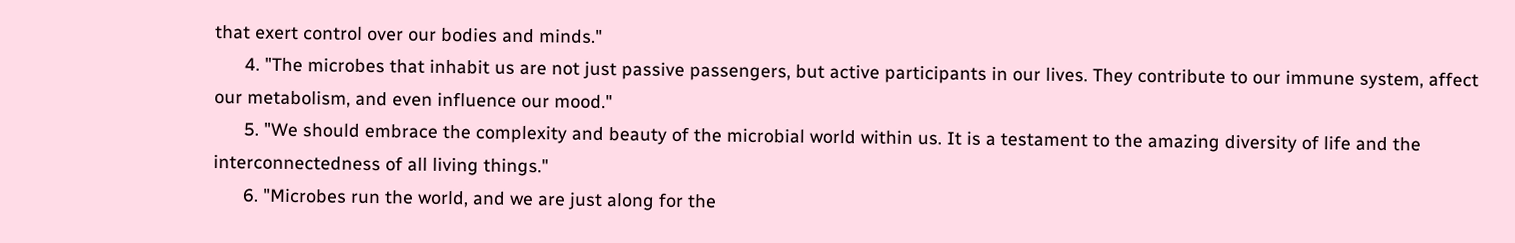that exert control over our bodies and minds."
      4. "The microbes that inhabit us are not just passive passengers, but active participants in our lives. They contribute to our immune system, affect our metabolism, and even influence our mood."
      5. "We should embrace the complexity and beauty of the microbial world within us. It is a testament to the amazing diversity of life and the interconnectedness of all living things."
      6. "Microbes run the world, and we are just along for the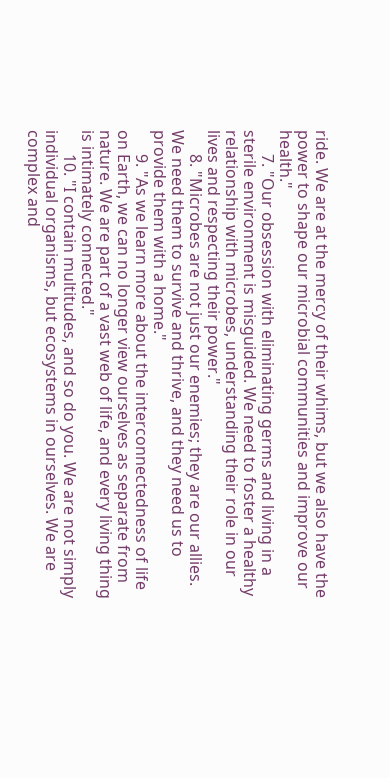ride. We are at the mercy of their whims, but we also have the power to shape our microbial communities and improve our health."
      7. "Our obsession with eliminating germs and living in a sterile environment is misguided. We need to foster a healthy relationship with microbes, understanding their role in our lives and respecting their power."
      8. "Microbes are not just our enemies; they are our allies. We need them to survive and thrive, and they need us to provide them with a home."
      9. "As we learn more about the interconnectedness of life on Earth, we can no longer view ourselves as separate from nature. We are part of a vast web of life, and every living thing is intimately connected."
      10. "I contain multitudes, and so do you. We are not simply individual organisms, but ecosystems in ourselves. We are complex and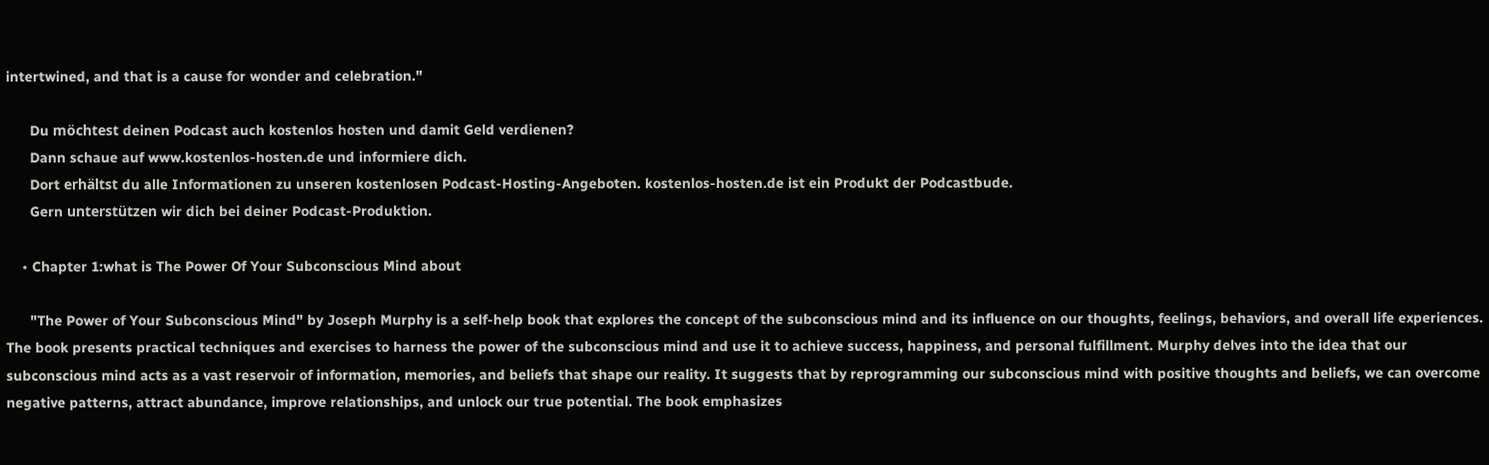intertwined, and that is a cause for wonder and celebration."

      Du möchtest deinen Podcast auch kostenlos hosten und damit Geld verdienen?
      Dann schaue auf www.kostenlos-hosten.de und informiere dich.
      Dort erhältst du alle Informationen zu unseren kostenlosen Podcast-Hosting-Angeboten. kostenlos-hosten.de ist ein Produkt der Podcastbude.
      Gern unterstützen wir dich bei deiner Podcast-Produktion.

    • Chapter 1:what is The Power Of Your Subconscious Mind about

      "The Power of Your Subconscious Mind" by Joseph Murphy is a self-help book that explores the concept of the subconscious mind and its influence on our thoughts, feelings, behaviors, and overall life experiences. The book presents practical techniques and exercises to harness the power of the subconscious mind and use it to achieve success, happiness, and personal fulfillment. Murphy delves into the idea that our subconscious mind acts as a vast reservoir of information, memories, and beliefs that shape our reality. It suggests that by reprogramming our subconscious mind with positive thoughts and beliefs, we can overcome negative patterns, attract abundance, improve relationships, and unlock our true potential. The book emphasizes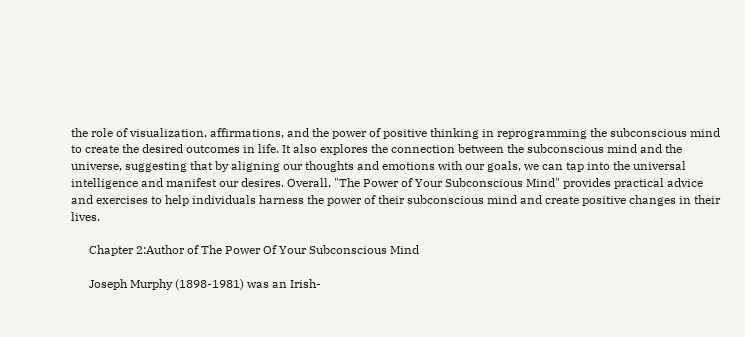the role of visualization, affirmations, and the power of positive thinking in reprogramming the subconscious mind to create the desired outcomes in life. It also explores the connection between the subconscious mind and the universe, suggesting that by aligning our thoughts and emotions with our goals, we can tap into the universal intelligence and manifest our desires. Overall, "The Power of Your Subconscious Mind" provides practical advice and exercises to help individuals harness the power of their subconscious mind and create positive changes in their lives.

      Chapter 2:Author of The Power Of Your Subconscious Mind

      Joseph Murphy (1898-1981) was an Irish-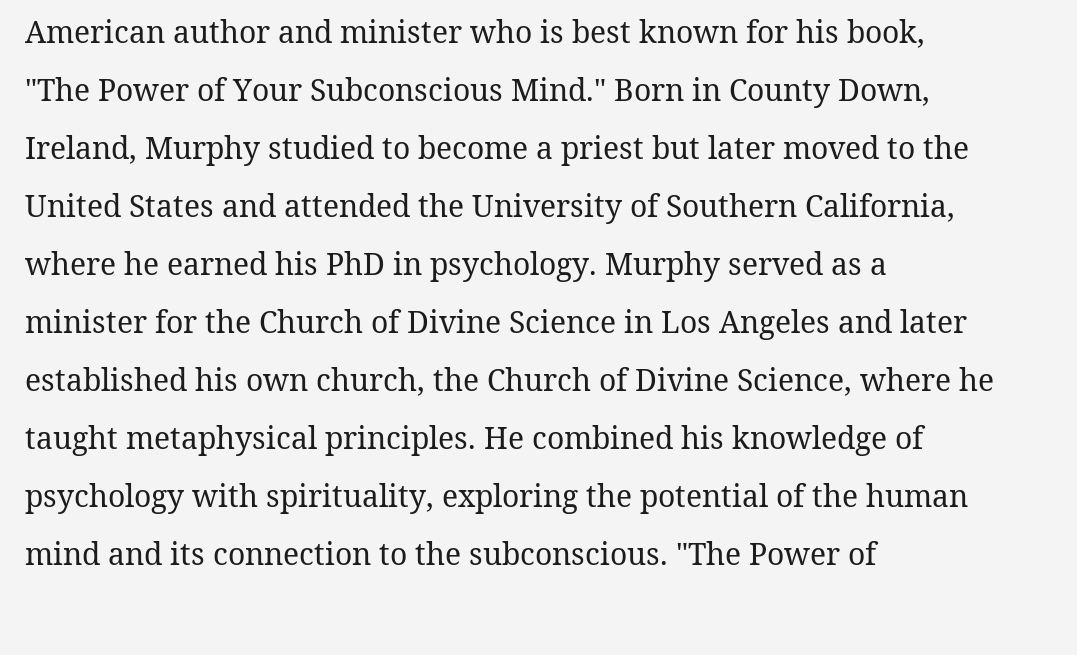American author and minister who is best known for his book, "The Power of Your Subconscious Mind." Born in County Down, Ireland, Murphy studied to become a priest but later moved to the United States and attended the University of Southern California, where he earned his PhD in psychology. Murphy served as a minister for the Church of Divine Science in Los Angeles and later established his own church, the Church of Divine Science, where he taught metaphysical principles. He combined his knowledge of psychology with spirituality, exploring the potential of the human mind and its connection to the subconscious. "The Power of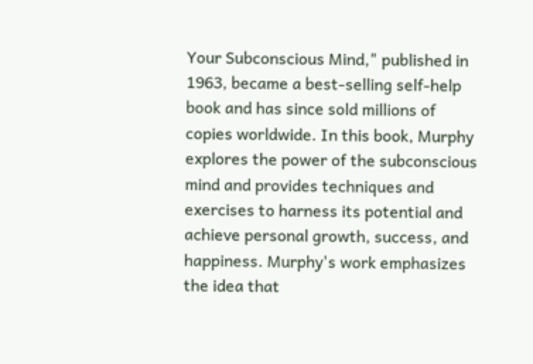Your Subconscious Mind," published in 1963, became a best-selling self-help book and has since sold millions of copies worldwide. In this book, Murphy explores the power of the subconscious mind and provides techniques and exercises to harness its potential and achieve personal growth, success, and happiness. Murphy's work emphasizes the idea that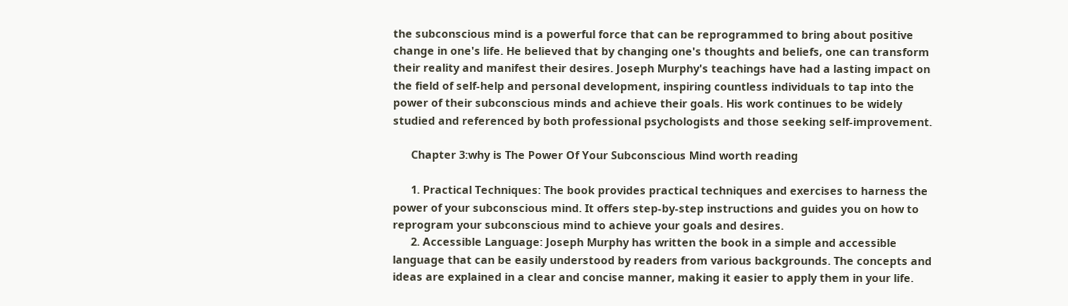the subconscious mind is a powerful force that can be reprogrammed to bring about positive change in one's life. He believed that by changing one's thoughts and beliefs, one can transform their reality and manifest their desires. Joseph Murphy's teachings have had a lasting impact on the field of self-help and personal development, inspiring countless individuals to tap into the power of their subconscious minds and achieve their goals. His work continues to be widely studied and referenced by both professional psychologists and those seeking self-improvement.

      Chapter 3:why is The Power Of Your Subconscious Mind worth reading

      1. Practical Techniques: The book provides practical techniques and exercises to harness the power of your subconscious mind. It offers step-by-step instructions and guides you on how to reprogram your subconscious mind to achieve your goals and desires.
      2. Accessible Language: Joseph Murphy has written the book in a simple and accessible language that can be easily understood by readers from various backgrounds. The concepts and ideas are explained in a clear and concise manner, making it easier to apply them in your life.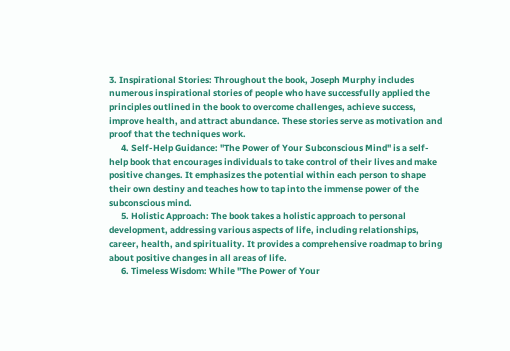3. Inspirational Stories: Throughout the book, Joseph Murphy includes numerous inspirational stories of people who have successfully applied the principles outlined in the book to overcome challenges, achieve success, improve health, and attract abundance. These stories serve as motivation and proof that the techniques work.
      4. Self-Help Guidance: "The Power of Your Subconscious Mind" is a self-help book that encourages individuals to take control of their lives and make positive changes. It emphasizes the potential within each person to shape their own destiny and teaches how to tap into the immense power of the subconscious mind.
      5. Holistic Approach: The book takes a holistic approach to personal development, addressing various aspects of life, including relationships, career, health, and spirituality. It provides a comprehensive roadmap to bring about positive changes in all areas of life.
      6. Timeless Wisdom: While "The Power of Your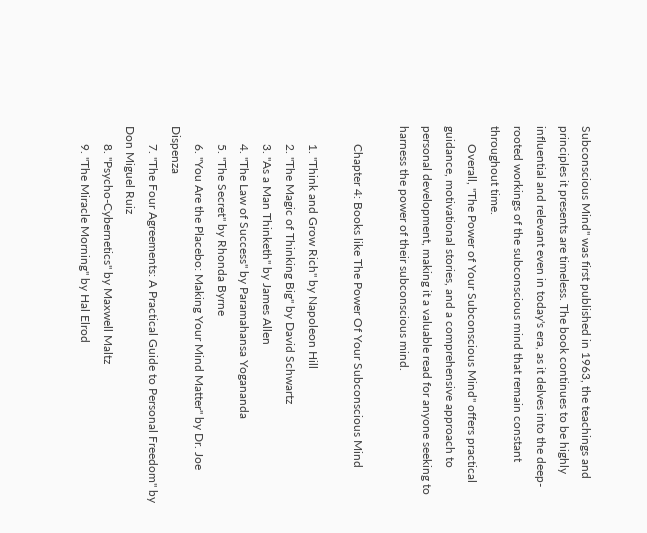Subconscious Mind" was first published in 1963, the teachings and principles it presents are timeless. The book continues to be highly influential and relevant even in today's era, as it delves into the deep-rooted workings of the subconscious mind that remain constant throughout time.
      Overall, "The Power of Your Subconscious Mind" offers practical guidance, motivational stories, and a comprehensive approach to personal development, making it a valuable read for anyone seeking to harness the power of their subconscious mind.

      Chapter 4: Books like The Power Of Your Subconscious Mind

      1. "Think and Grow Rich" by Napoleon Hill
      2. "The Magic of Thinking Big" by David Schwartz
      3. "As a Man Thinketh" by James Allen
      4. "The Law of Success" by Paramahansa Yogananda
      5. "The Secret" by Rhonda Byrne
      6. "You Are the Placebo: Making Your Mind Matter" by Dr. Joe Dispenza
      7. "The Four Agreements: A Practical Guide to Personal Freedom" by Don Miguel Ruiz
      8. "Psycho-Cybernetics" by Maxwell Maltz
      9. "The Miracle Morning" by Hal Elrod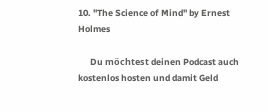10. "The Science of Mind" by Ernest Holmes

      Du möchtest deinen Podcast auch kostenlos hosten und damit Geld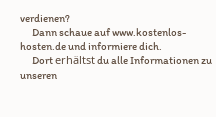verdienen?
      Dann schaue auf www.kostenlos-hosten.de und informiere dich.
      Dort erhältst du alle Informationen zu unseren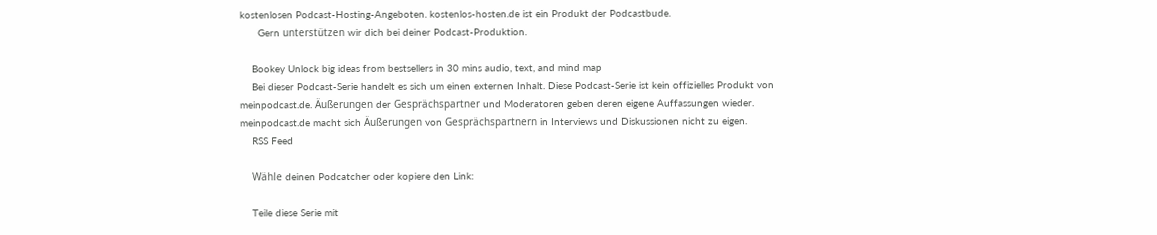kostenlosen Podcast-Hosting-Angeboten. kostenlos-hosten.de ist ein Produkt der Podcastbude.
      Gern unterstützen wir dich bei deiner Podcast-Produktion.

    Bookey Unlock big ideas from bestsellers in 30 mins audio, text, and mind map
    Bei dieser Podcast-Serie handelt es sich um einen externen Inhalt. Diese Podcast-Serie ist kein offizielles Produkt von meinpodcast.de. Äußerungen der Gesprächspartner und Moderatoren geben deren eigene Auffassungen wieder. meinpodcast.de macht sich Äußerungen von Gesprächspartnern in Interviews und Diskussionen nicht zu eigen.
    RSS Feed

    Wähle deinen Podcatcher oder kopiere den Link:

    Teile diese Serie mit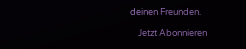deinen Freunden.

    Jetzt Abonnieren